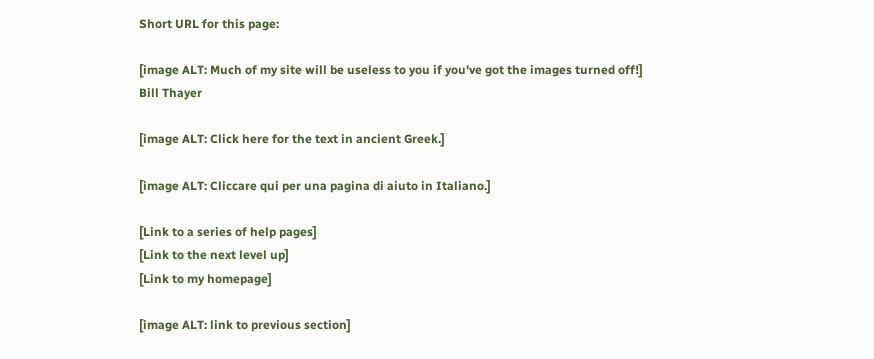Short URL for this page:

[image ALT: Much of my site will be useless to you if you've got the images turned off!]
Bill Thayer

[image ALT: Click here for the text in ancient Greek.]

[image ALT: Cliccare qui per una pagina di aiuto in Italiano.]

[Link to a series of help pages]
[Link to the next level up]
[Link to my homepage]

[image ALT: link to previous section]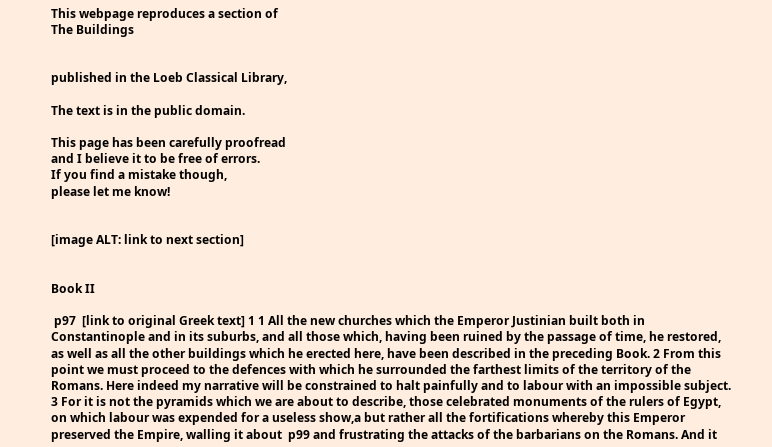This webpage reproduces a section of
The Buildings


published in the Loeb Classical Library,

The text is in the public domain.

This page has been carefully proofread
and I believe it to be free of errors.
If you find a mistake though,
please let me know!


[image ALT: link to next section]


Book II

 p97  [link to original Greek text] 1 1 All the new churches which the Emperor Justinian built both in Constantinople and in its suburbs, and all those which, having been ruined by the passage of time, he restored, as well as all the other buildings which he erected here, have been described in the preceding Book. 2 From this point we must proceed to the defences with which he surrounded the farthest limits of the territory of the Romans. Here indeed my narrative will be constrained to halt painfully and to labour with an impossible subject. 3 For it is not the pyramids which we are about to describe, those celebrated monuments of the rulers of Egypt, on which labour was expended for a useless show,a but rather all the fortifications whereby this Emperor preserved the Empire, walling it about  p99 and frustrating the attacks of the barbarians on the Romans. And it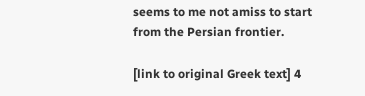seems to me not amiss to start from the Persian frontier.

[link to original Greek text] 4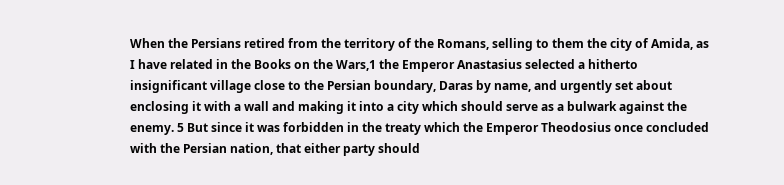When the Persians retired from the territory of the Romans, selling to them the city of Amida, as I have related in the Books on the Wars,1 the Emperor Anastasius selected a hitherto insignificant village close to the Persian boundary, Daras by name, and urgently set about enclosing it with a wall and making it into a city which should serve as a bulwark against the enemy. 5 But since it was forbidden in the treaty which the Emperor Theodosius once concluded with the Persian nation, that either party should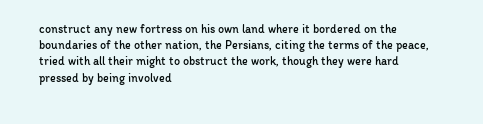construct any new fortress on his own land where it bordered on the boundaries of the other nation, the Persians, citing the terms of the peace, tried with all their might to obstruct the work, though they were hard pressed by being involved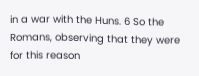in a war with the Huns. 6 So the Romans, observing that they were for this reason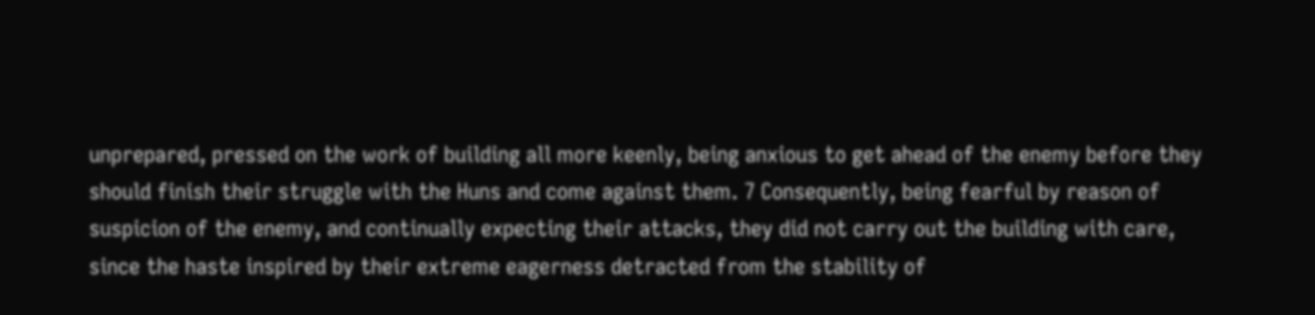unprepared, pressed on the work of building all more keenly, being anxious to get ahead of the enemy before they should finish their struggle with the Huns and come against them. 7 Consequently, being fearful by reason of suspicion of the enemy, and continually expecting their attacks, they did not carry out the building with care, since the haste inspired by their extreme eagerness detracted from the stability of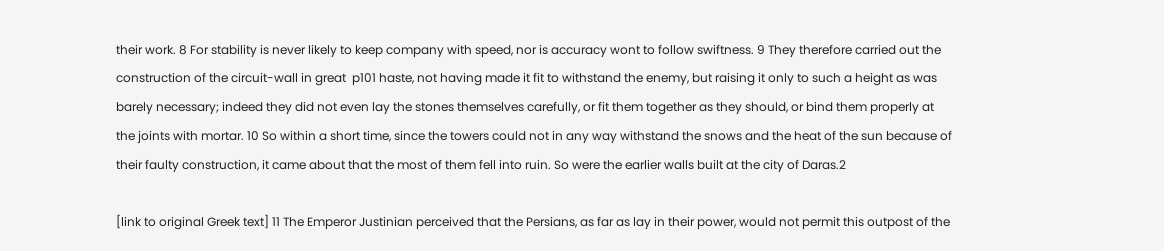their work. 8 For stability is never likely to keep company with speed, nor is accuracy wont to follow swiftness. 9 They therefore carried out the construction of the circuit-wall in great  p101 haste, not having made it fit to withstand the enemy, but raising it only to such a height as was barely necessary; indeed they did not even lay the stones themselves carefully, or fit them together as they should, or bind them properly at the joints with mortar. 10 So within a short time, since the towers could not in any way withstand the snows and the heat of the sun because of their faulty construction, it came about that the most of them fell into ruin. So were the earlier walls built at the city of Daras.2

[link to original Greek text] 11 The Emperor Justinian perceived that the Persians, as far as lay in their power, would not permit this outpost of the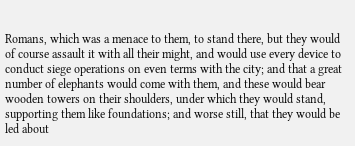Romans, which was a menace to them, to stand there, but they would of course assault it with all their might, and would use every device to conduct siege operations on even terms with the city; and that a great number of elephants would come with them, and these would bear wooden towers on their shoulders, under which they would stand, supporting them like foundations; and worse still, that they would be led about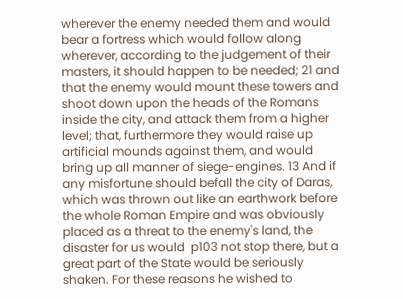wherever the enemy needed them and would bear a fortress which would follow along wherever, according to the judgement of their masters, it should happen to be needed; 21 and that the enemy would mount these towers and shoot down upon the heads of the Romans inside the city, and attack them from a higher level; that, furthermore they would raise up artificial mounds against them, and would bring up all manner of siege-engines. 13 And if any misfortune should befall the city of Daras, which was thrown out like an earthwork before the whole Roman Empire and was obviously placed as a threat to the enemy's land, the disaster for us would  p103 not stop there, but a great part of the State would be seriously shaken. For these reasons he wished to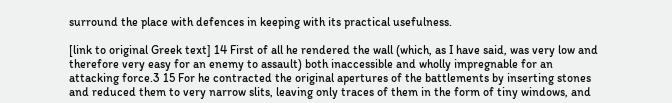surround the place with defences in keeping with its practical usefulness.

[link to original Greek text] 14 First of all he rendered the wall (which, as I have said, was very low and therefore very easy for an enemy to assault) both inaccessible and wholly impregnable for an attacking force.3 15 For he contracted the original apertures of the battlements by inserting stones and reduced them to very narrow slits, leaving only traces of them in the form of tiny windows, and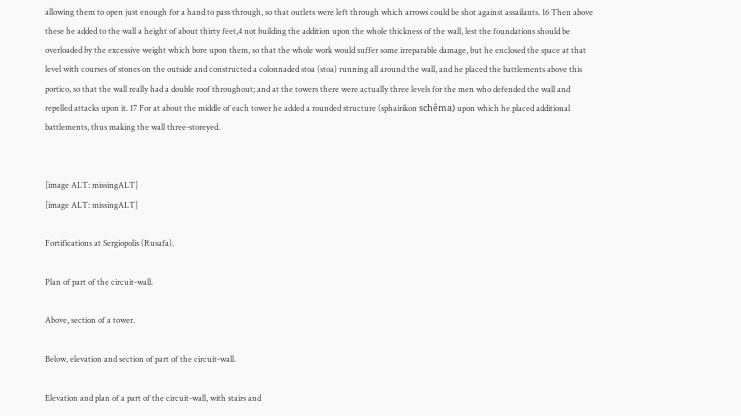allowing them to open just enough for a hand to pass through, so that outlets were left through which arrows could be shot against assailants. 16 Then above these he added to the wall a height of about thirty feet,4 not building the addition upon the whole thickness of the wall, lest the foundations should be overloaded by the excessive weight which bore upon them, so that the whole work would suffer some irreparable damage, but he enclosed the space at that level with courses of stones on the outside and constructed a colonnaded stoa (stoa) running all around the wall, and he placed the battlements above this portico, so that the wall really had a double roof throughout; and at the towers there were actually three levels for the men who defended the wall and repelled attacks upon it. 17 For at about the middle of each tower he added a rounded structure (sphairikon schêma) upon which he placed additional battlements, thus making the wall three-storeyed.


[image ALT: missingALT]
[image ALT: missingALT]

Fortifications at Sergiopolis (Rusafa).

Plan of part of the circuit-wall.

Above, section of a tower.

Below, elevation and section of part of the circuit-wall.

Elevation and plan of a part of the circuit-wall, with stairs and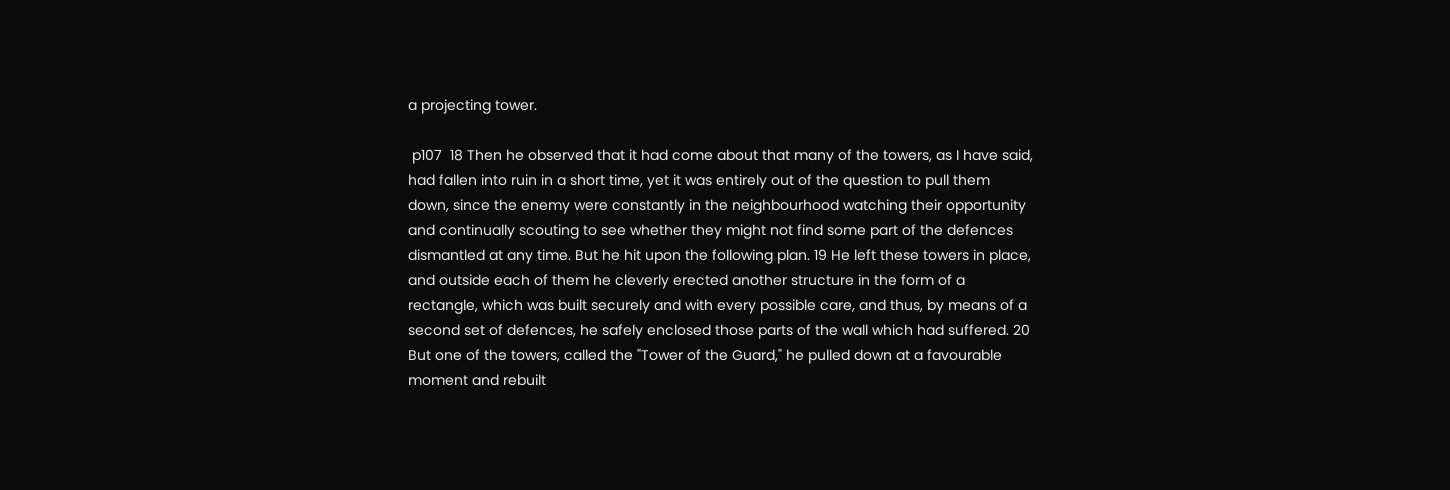a projecting tower.

 p107  18 Then he observed that it had come about that many of the towers, as I have said, had fallen into ruin in a short time, yet it was entirely out of the question to pull them down, since the enemy were constantly in the neighbourhood watching their opportunity and continually scouting to see whether they might not find some part of the defences dismantled at any time. But he hit upon the following plan. 19 He left these towers in place, and outside each of them he cleverly erected another structure in the form of a rectangle, which was built securely and with every possible care, and thus, by means of a second set of defences, he safely enclosed those parts of the wall which had suffered. 20 But one of the towers, called the "Tower of the Guard," he pulled down at a favourable moment and rebuilt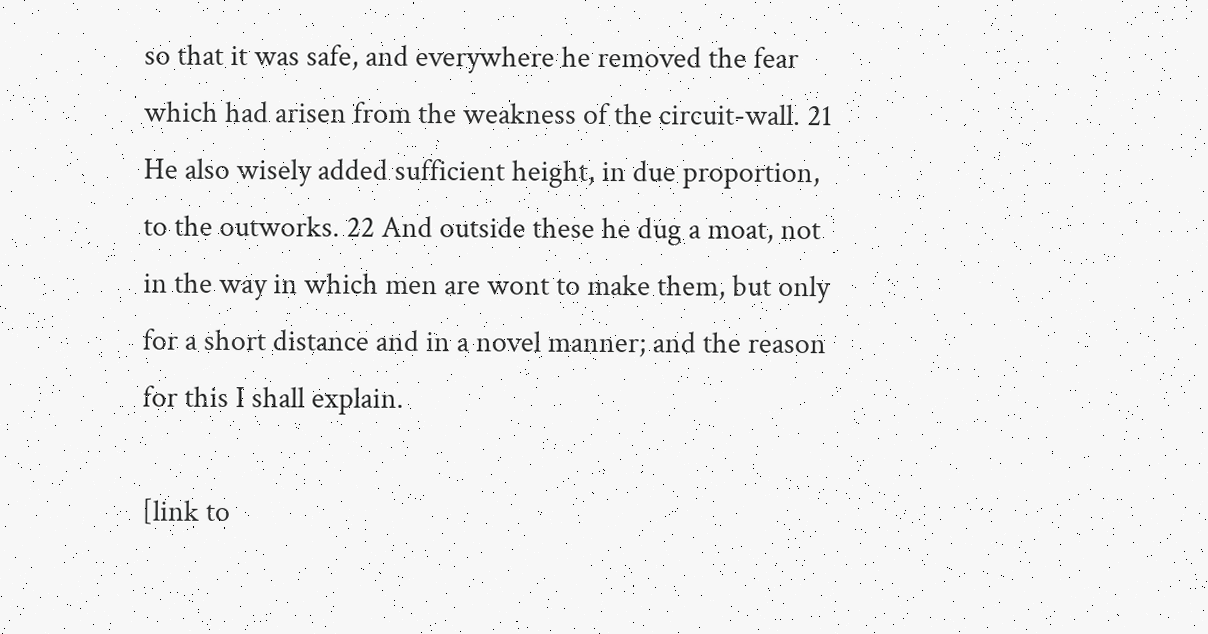so that it was safe, and everywhere he removed the fear which had arisen from the weakness of the circuit-wall. 21 He also wisely added sufficient height, in due proportion, to the outworks. 22 And outside these he dug a moat, not in the way in which men are wont to make them, but only for a short distance and in a novel manner; and the reason for this I shall explain.

[link to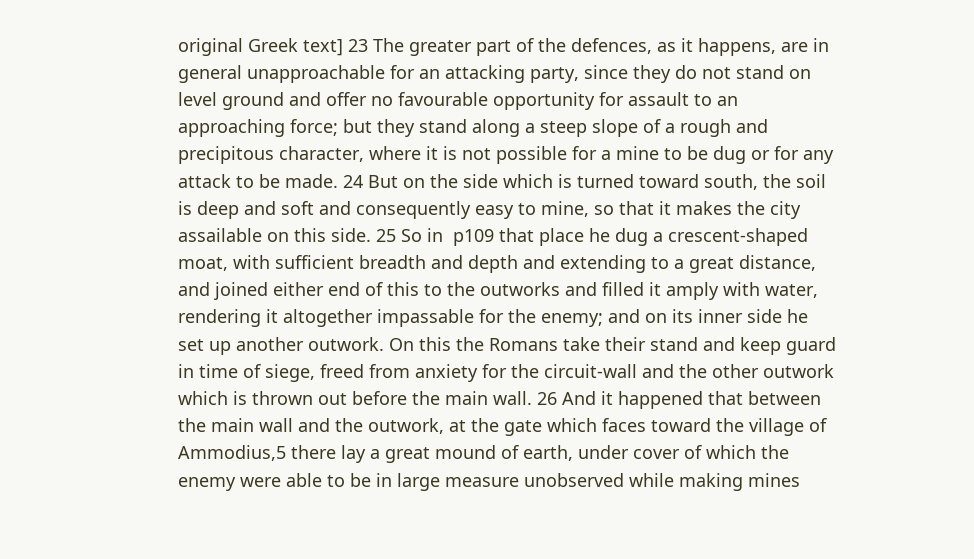original Greek text] 23 The greater part of the defences, as it happens, are in general unapproachable for an attacking party, since they do not stand on level ground and offer no favourable opportunity for assault to an approaching force; but they stand along a steep slope of a rough and precipitous character, where it is not possible for a mine to be dug or for any attack to be made. 24 But on the side which is turned toward south, the soil is deep and soft and consequently easy to mine, so that it makes the city assailable on this side. 25 So in  p109 that place he dug a crescent-shaped moat, with sufficient breadth and depth and extending to a great distance, and joined either end of this to the outworks and filled it amply with water, rendering it altogether impassable for the enemy; and on its inner side he set up another outwork. On this the Romans take their stand and keep guard in time of siege, freed from anxiety for the circuit-wall and the other outwork which is thrown out before the main wall. 26 And it happened that between the main wall and the outwork, at the gate which faces toward the village of Ammodius,5 there lay a great mound of earth, under cover of which the enemy were able to be in large measure unobserved while making mines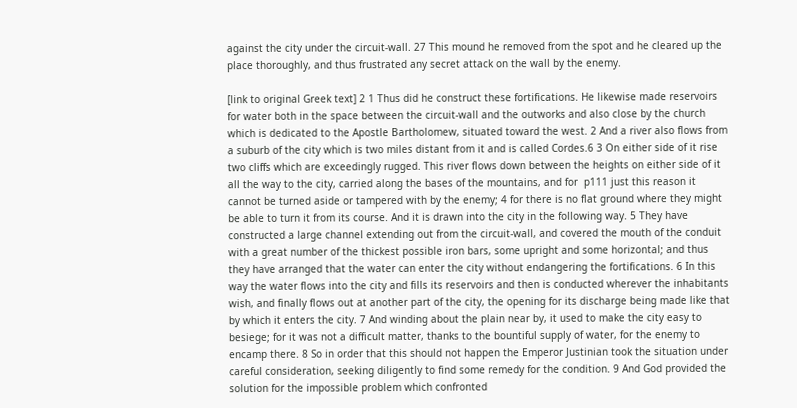against the city under the circuit-wall. 27 This mound he removed from the spot and he cleared up the place thoroughly, and thus frustrated any secret attack on the wall by the enemy.

[link to original Greek text] 2 1 Thus did he construct these fortifications. He likewise made reservoirs for water both in the space between the circuit-wall and the outworks and also close by the church which is dedicated to the Apostle Bartholomew, situated toward the west. 2 And a river also flows from a suburb of the city which is two miles distant from it and is called Cordes.6 3 On either side of it rise two cliffs which are exceedingly rugged. This river flows down between the heights on either side of it all the way to the city, carried along the bases of the mountains, and for  p111 just this reason it cannot be turned aside or tampered with by the enemy; 4 for there is no flat ground where they might be able to turn it from its course. And it is drawn into the city in the following way. 5 They have constructed a large channel extending out from the circuit-wall, and covered the mouth of the conduit with a great number of the thickest possible iron bars, some upright and some horizontal; and thus they have arranged that the water can enter the city without endangering the fortifications. 6 In this way the water flows into the city and fills its reservoirs and then is conducted wherever the inhabitants wish, and finally flows out at another part of the city, the opening for its discharge being made like that by which it enters the city. 7 And winding about the plain near by, it used to make the city easy to besiege; for it was not a difficult matter, thanks to the bountiful supply of water, for the enemy to encamp there. 8 So in order that this should not happen the Emperor Justinian took the situation under careful consideration, seeking diligently to find some remedy for the condition. 9 And God provided the solution for the impossible problem which confronted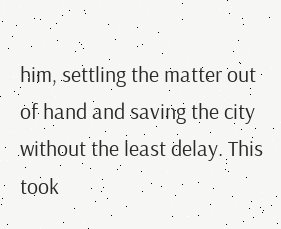him, settling the matter out of hand and saving the city without the least delay. This took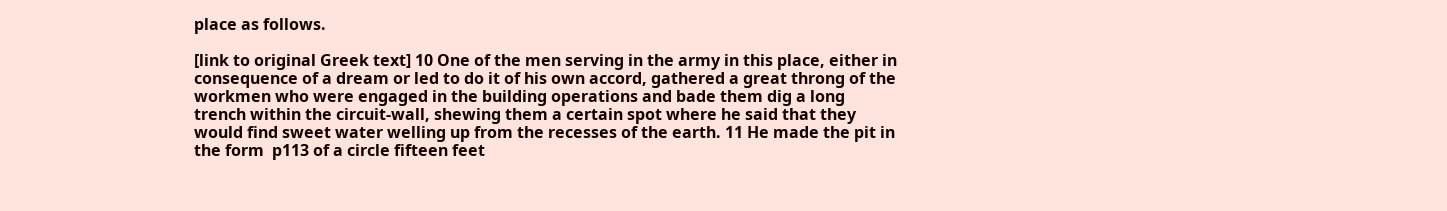place as follows.

[link to original Greek text] 10 One of the men serving in the army in this place, either in consequence of a dream or led to do it of his own accord, gathered a great throng of the workmen who were engaged in the building operations and bade them dig a long trench within the circuit-wall, shewing them a certain spot where he said that they would find sweet water welling up from the recesses of the earth. 11 He made the pit in the form  p113 of a circle fifteen feet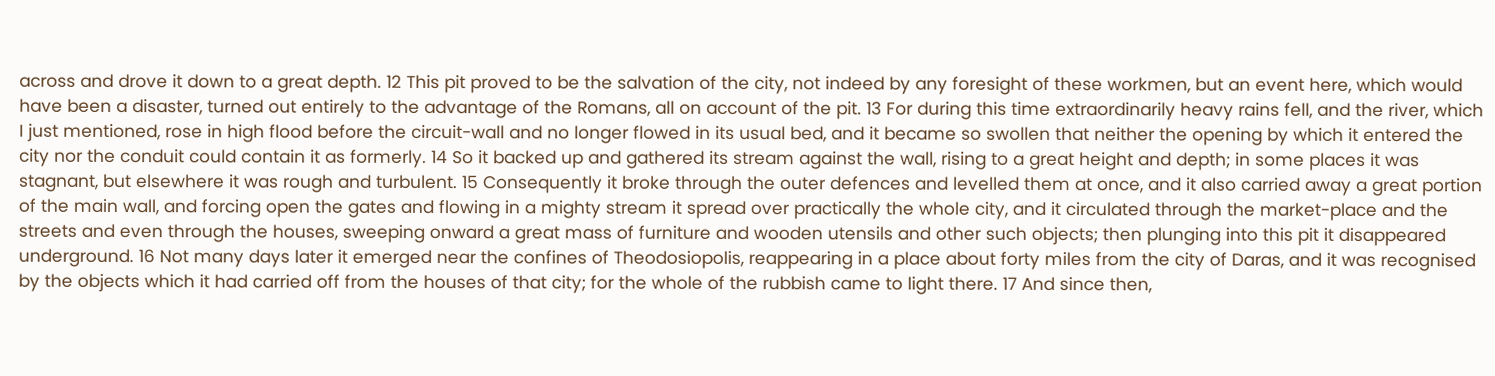across and drove it down to a great depth. 12 This pit proved to be the salvation of the city, not indeed by any foresight of these workmen, but an event here, which would have been a disaster, turned out entirely to the advantage of the Romans, all on account of the pit. 13 For during this time extraordinarily heavy rains fell, and the river, which I just mentioned, rose in high flood before the circuit-wall and no longer flowed in its usual bed, and it became so swollen that neither the opening by which it entered the city nor the conduit could contain it as formerly. 14 So it backed up and gathered its stream against the wall, rising to a great height and depth; in some places it was stagnant, but elsewhere it was rough and turbulent. 15 Consequently it broke through the outer defences and levelled them at once, and it also carried away a great portion of the main wall, and forcing open the gates and flowing in a mighty stream it spread over practically the whole city, and it circulated through the market-place and the streets and even through the houses, sweeping onward a great mass of furniture and wooden utensils and other such objects; then plunging into this pit it disappeared underground. 16 Not many days later it emerged near the confines of Theodosiopolis, reappearing in a place about forty miles from the city of Daras, and it was recognised by the objects which it had carried off from the houses of that city; for the whole of the rubbish came to light there. 17 And since then,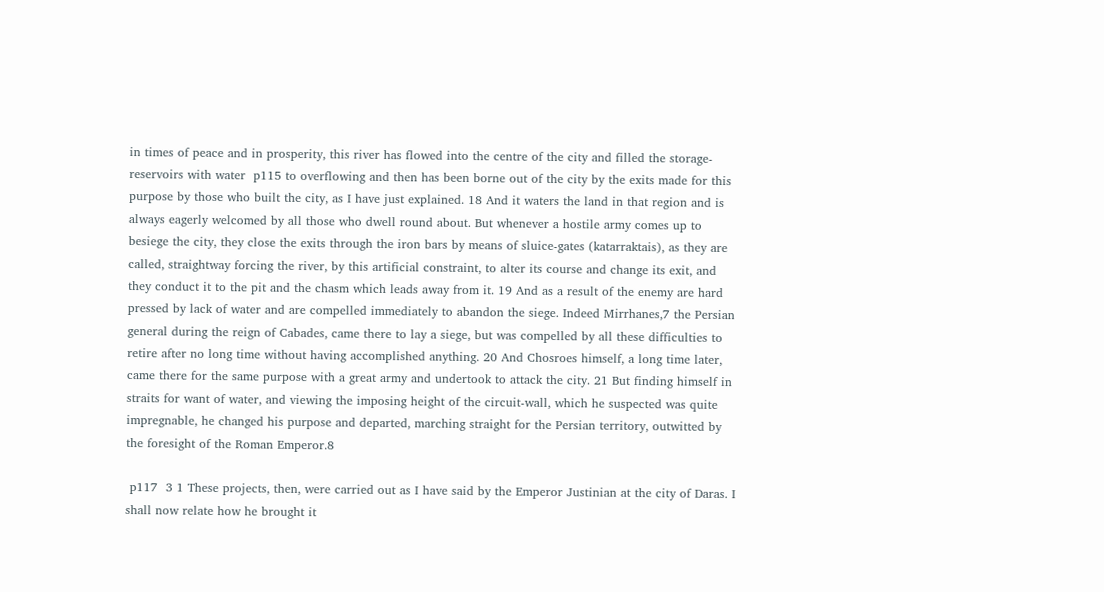in times of peace and in prosperity, this river has flowed into the centre of the city and filled the storage-reservoirs with water  p115 to overflowing and then has been borne out of the city by the exits made for this purpose by those who built the city, as I have just explained. 18 And it waters the land in that region and is always eagerly welcomed by all those who dwell round about. But whenever a hostile army comes up to besiege the city, they close the exits through the iron bars by means of sluice-gates (katarraktais), as they are called, straightway forcing the river, by this artificial constraint, to alter its course and change its exit, and they conduct it to the pit and the chasm which leads away from it. 19 And as a result of the enemy are hard pressed by lack of water and are compelled immediately to abandon the siege. Indeed Mirrhanes,7 the Persian general during the reign of Cabades, came there to lay a siege, but was compelled by all these difficulties to retire after no long time without having accomplished anything. 20 And Chosroes himself, a long time later, came there for the same purpose with a great army and undertook to attack the city. 21 But finding himself in straits for want of water, and viewing the imposing height of the circuit-wall, which he suspected was quite impregnable, he changed his purpose and departed, marching straight for the Persian territory, outwitted by the foresight of the Roman Emperor.8

 p117  3 1 These projects, then, were carried out as I have said by the Emperor Justinian at the city of Daras. I shall now relate how he brought it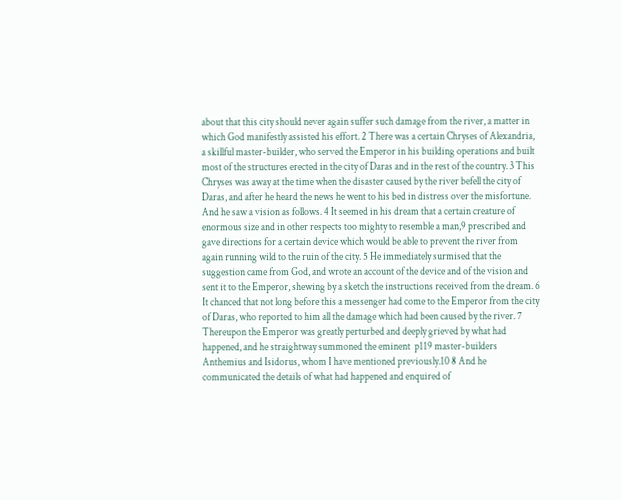about that this city should never again suffer such damage from the river, a matter in which God manifestly assisted his effort. 2 There was a certain Chryses of Alexandria, a skillful master-builder, who served the Emperor in his building operations and built most of the structures erected in the city of Daras and in the rest of the country. 3 This Chryses was away at the time when the disaster caused by the river befell the city of Daras, and after he heard the news he went to his bed in distress over the misfortune. And he saw a vision as follows. 4 It seemed in his dream that a certain creature of enormous size and in other respects too mighty to resemble a man,9 prescribed and gave directions for a certain device which would be able to prevent the river from again running wild to the ruin of the city. 5 He immediately surmised that the suggestion came from God, and wrote an account of the device and of the vision and sent it to the Emperor, shewing by a sketch the instructions received from the dream. 6 It chanced that not long before this a messenger had come to the Emperor from the city of Daras, who reported to him all the damage which had been caused by the river. 7 Thereupon the Emperor was greatly perturbed and deeply grieved by what had happened, and he straightway summoned the eminent  p119 master-builders Anthemius and Isidorus, whom I have mentioned previously.10 8 And he communicated the details of what had happened and enquired of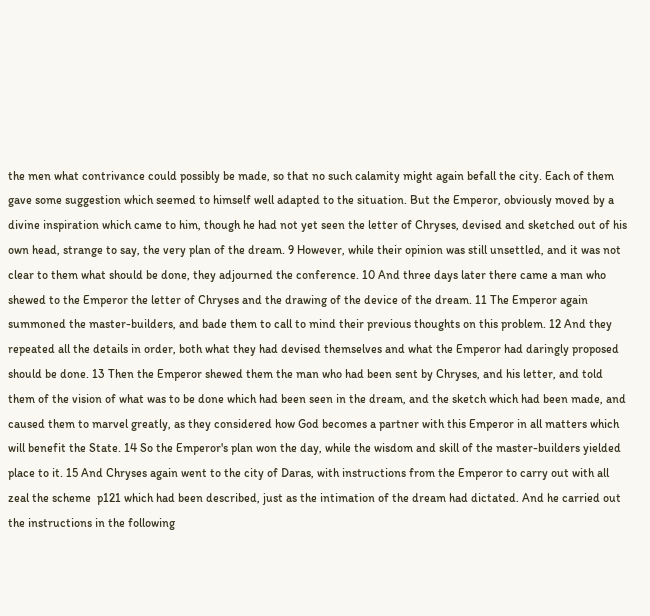the men what contrivance could possibly be made, so that no such calamity might again befall the city. Each of them gave some suggestion which seemed to himself well adapted to the situation. But the Emperor, obviously moved by a divine inspiration which came to him, though he had not yet seen the letter of Chryses, devised and sketched out of his own head, strange to say, the very plan of the dream. 9 However, while their opinion was still unsettled, and it was not clear to them what should be done, they adjourned the conference. 10 And three days later there came a man who shewed to the Emperor the letter of Chryses and the drawing of the device of the dream. 11 The Emperor again summoned the master-builders, and bade them to call to mind their previous thoughts on this problem. 12 And they repeated all the details in order, both what they had devised themselves and what the Emperor had daringly proposed should be done. 13 Then the Emperor shewed them the man who had been sent by Chryses, and his letter, and told them of the vision of what was to be done which had been seen in the dream, and the sketch which had been made, and caused them to marvel greatly, as they considered how God becomes a partner with this Emperor in all matters which will benefit the State. 14 So the Emperor's plan won the day, while the wisdom and skill of the master-builders yielded place to it. 15 And Chryses again went to the city of Daras, with instructions from the Emperor to carry out with all zeal the scheme  p121 which had been described, just as the intimation of the dream had dictated. And he carried out the instructions in the following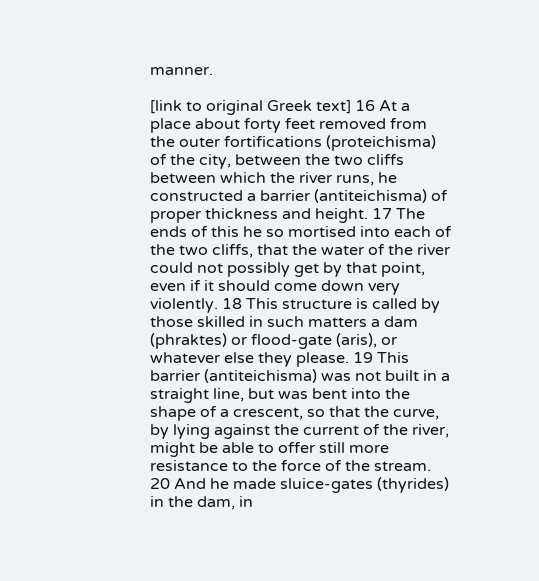manner.

[link to original Greek text] 16 At a place about forty feet removed from the outer fortifications (proteichisma) of the city, between the two cliffs between which the river runs, he constructed a barrier (antiteichisma) of proper thickness and height. 17 The ends of this he so mortised into each of the two cliffs, that the water of the river could not possibly get by that point, even if it should come down very violently. 18 This structure is called by those skilled in such matters a dam (phraktes) or flood-gate (aris), or whatever else they please. 19 This barrier (antiteichisma) was not built in a straight line, but was bent into the shape of a crescent, so that the curve, by lying against the current of the river, might be able to offer still more resistance to the force of the stream. 20 And he made sluice-gates (thyrides) in the dam, in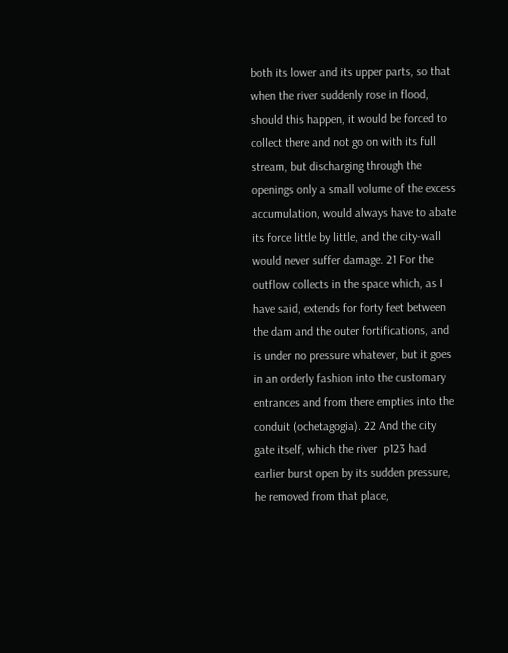both its lower and its upper parts, so that when the river suddenly rose in flood, should this happen, it would be forced to collect there and not go on with its full stream, but discharging through the openings only a small volume of the excess accumulation, would always have to abate its force little by little, and the city-wall would never suffer damage. 21 For the outflow collects in the space which, as I have said, extends for forty feet between the dam and the outer fortifications, and is under no pressure whatever, but it goes in an orderly fashion into the customary entrances and from there empties into the conduit (ochetagogia). 22 And the city gate itself, which the river  p123 had earlier burst open by its sudden pressure, he removed from that place,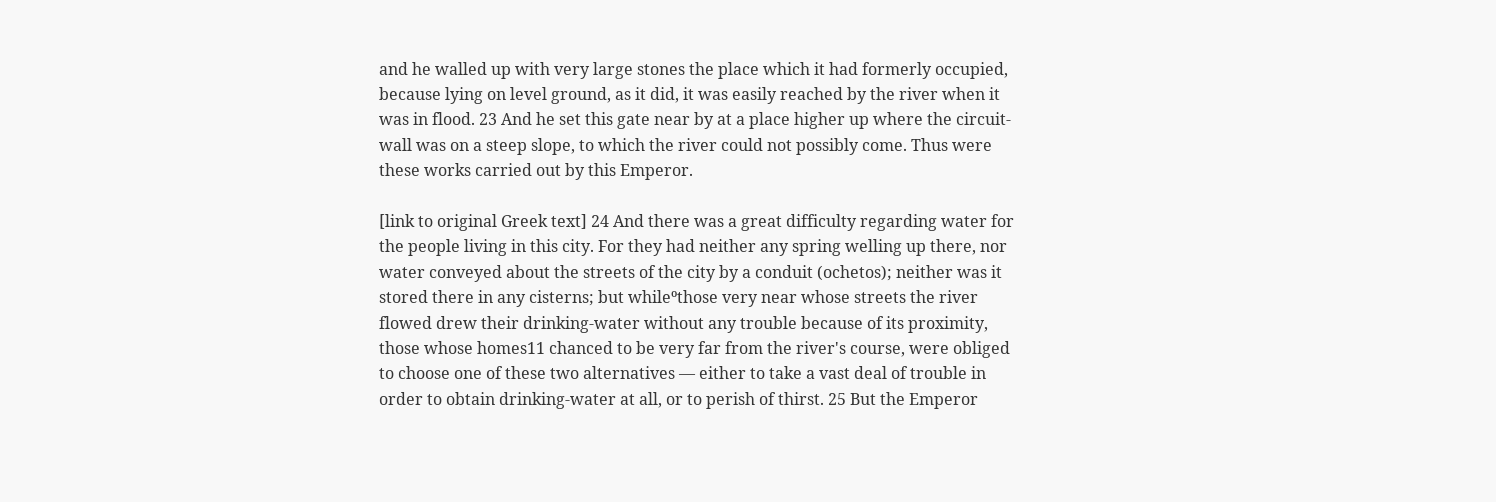and he walled up with very large stones the place which it had formerly occupied, because lying on level ground, as it did, it was easily reached by the river when it was in flood. 23 And he set this gate near by at a place higher up where the circuit-wall was on a steep slope, to which the river could not possibly come. Thus were these works carried out by this Emperor.

[link to original Greek text] 24 And there was a great difficulty regarding water for the people living in this city. For they had neither any spring welling up there, nor water conveyed about the streets of the city by a conduit (ochetos); neither was it stored there in any cisterns; but whileºthose very near whose streets the river flowed drew their drinking-water without any trouble because of its proximity, those whose homes11 chanced to be very far from the river's course, were obliged to choose one of these two alternatives — either to take a vast deal of trouble in order to obtain drinking-water at all, or to perish of thirst. 25 But the Emperor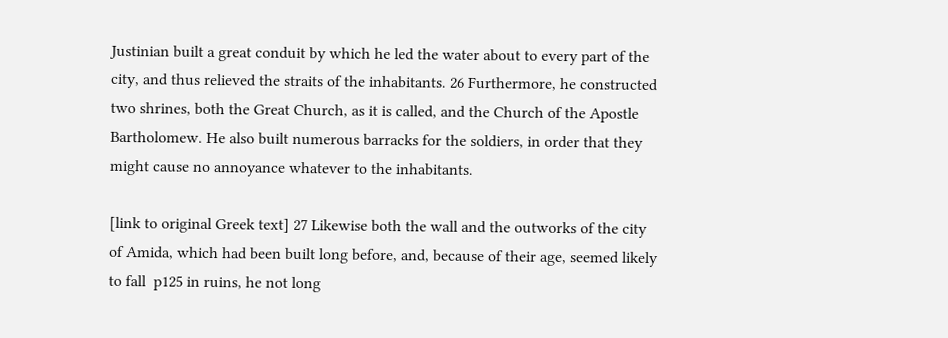Justinian built a great conduit by which he led the water about to every part of the city, and thus relieved the straits of the inhabitants. 26 Furthermore, he constructed two shrines, both the Great Church, as it is called, and the Church of the Apostle Bartholomew. He also built numerous barracks for the soldiers, in order that they might cause no annoyance whatever to the inhabitants.

[link to original Greek text] 27 Likewise both the wall and the outworks of the city of Amida, which had been built long before, and, because of their age, seemed likely to fall  p125 in ruins, he not long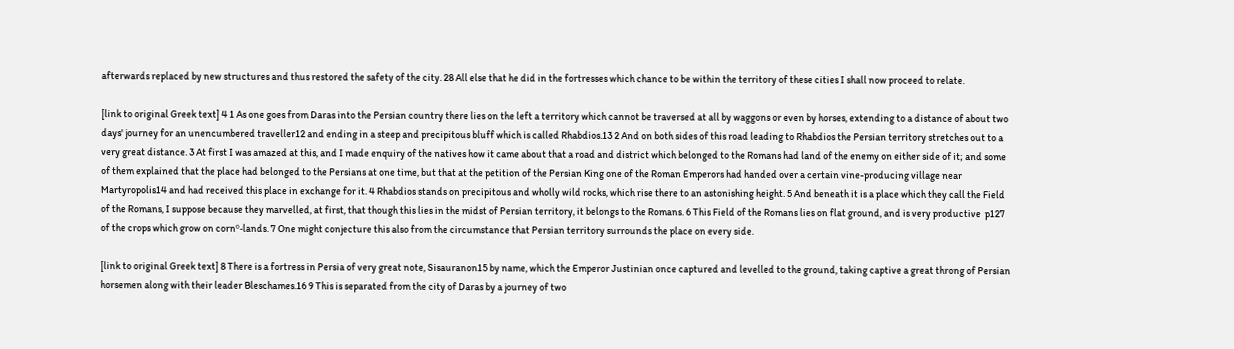afterwards replaced by new structures and thus restored the safety of the city. 28 All else that he did in the fortresses which chance to be within the territory of these cities I shall now proceed to relate.

[link to original Greek text] 4 1 As one goes from Daras into the Persian country there lies on the left a territory which cannot be traversed at all by waggons or even by horses, extending to a distance of about two days' journey for an unencumbered traveller12 and ending in a steep and precipitous bluff which is called Rhabdios.13 2 And on both sides of this road leading to Rhabdios the Persian territory stretches out to a very great distance. 3 At first I was amazed at this, and I made enquiry of the natives how it came about that a road and district which belonged to the Romans had land of the enemy on either side of it; and some of them explained that the place had belonged to the Persians at one time, but that at the petition of the Persian King one of the Roman Emperors had handed over a certain vine-producing village near Martyropolis14 and had received this place in exchange for it. 4 Rhabdios stands on precipitous and wholly wild rocks, which rise there to an astonishing height. 5 And beneath it is a place which they call the Field of the Romans, I suppose because they marvelled, at first, that though this lies in the midst of Persian territory, it belongs to the Romans. 6 This Field of the Romans lies on flat ground, and is very productive  p127 of the crops which grow on cornº-lands. 7 One might conjecture this also from the circumstance that Persian territory surrounds the place on every side.

[link to original Greek text] 8 There is a fortress in Persia of very great note, Sisauranon15 by name, which the Emperor Justinian once captured and levelled to the ground, taking captive a great throng of Persian horsemen along with their leader Bleschames.16 9 This is separated from the city of Daras by a journey of two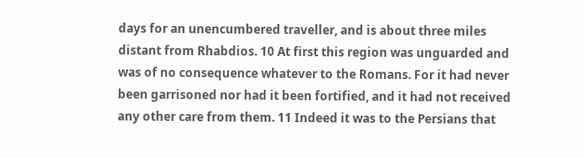days for an unencumbered traveller, and is about three miles distant from Rhabdios. 10 At first this region was unguarded and was of no consequence whatever to the Romans. For it had never been garrisoned nor had it been fortified, and it had not received any other care from them. 11 Indeed it was to the Persians that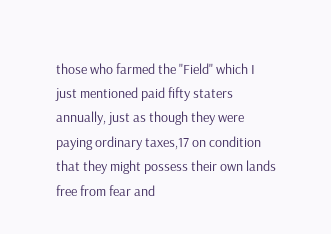those who farmed the "Field" which I just mentioned paid fifty staters annually, just as though they were paying ordinary taxes,17 on condition that they might possess their own lands free from fear and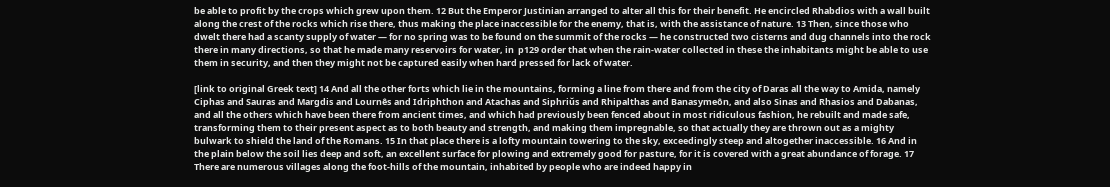be able to profit by the crops which grew upon them. 12 But the Emperor Justinian arranged to alter all this for their benefit. He encircled Rhabdios with a wall built along the crest of the rocks which rise there, thus making the place inaccessible for the enemy, that is, with the assistance of nature. 13 Then, since those who dwelt there had a scanty supply of water — for no spring was to be found on the summit of the rocks — he constructed two cisterns and dug channels into the rock there in many directions, so that he made many reservoirs for water, in  p129 order that when the rain-water collected in these the inhabitants might be able to use them in security, and then they might not be captured easily when hard pressed for lack of water.

[link to original Greek text] 14 And all the other forts which lie in the mountains, forming a line from there and from the city of Daras all the way to Amida, namely Ciphas and Sauras and Margdis and Lournês and Idriphthon and Atachas and Siphriŭs and Rhipalthas and Banasymeôn, and also Sinas and Rhasios and Dabanas, and all the others which have been there from ancient times, and which had previously been fenced about in most ridiculous fashion, he rebuilt and made safe, transforming them to their present aspect as to both beauty and strength, and making them impregnable, so that actually they are thrown out as a mighty bulwark to shield the land of the Romans. 15 In that place there is a lofty mountain towering to the sky, exceedingly steep and altogether inaccessible. 16 And in the plain below the soil lies deep and soft, an excellent surface for plowing and extremely good for pasture, for it is covered with a great abundance of forage. 17 There are numerous villages along the foot-hills of the mountain, inhabited by people who are indeed happy in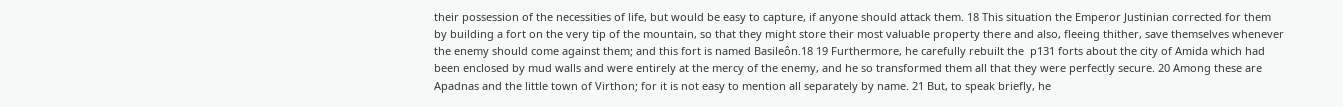their possession of the necessities of life, but would be easy to capture, if anyone should attack them. 18 This situation the Emperor Justinian corrected for them by building a fort on the very tip of the mountain, so that they might store their most valuable property there and also, fleeing thither, save themselves whenever the enemy should come against them; and this fort is named Basileôn.18 19 Furthermore, he carefully rebuilt the  p131 forts about the city of Amida which had been enclosed by mud walls and were entirely at the mercy of the enemy, and he so transformed them all that they were perfectly secure. 20 Among these are Apadnas and the little town of Virthon; for it is not easy to mention all separately by name. 21 But, to speak briefly, he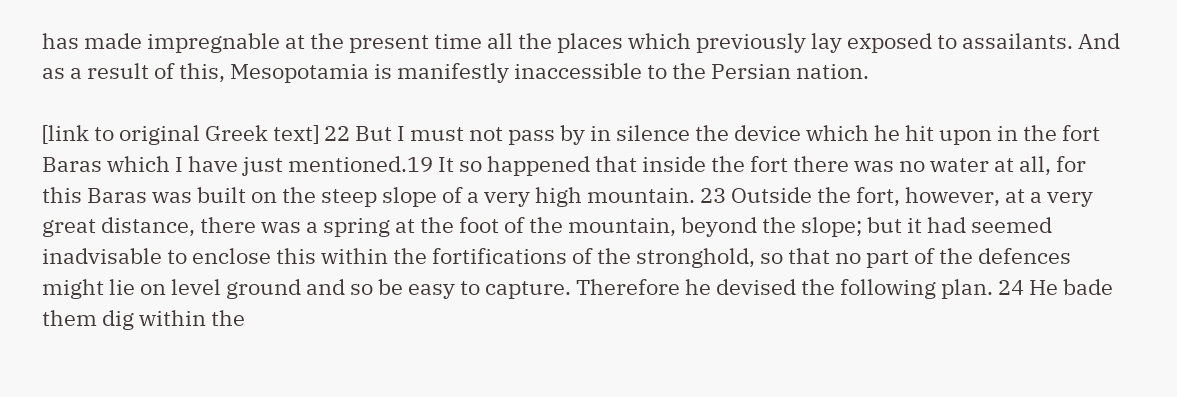has made impregnable at the present time all the places which previously lay exposed to assailants. And as a result of this, Mesopotamia is manifestly inaccessible to the Persian nation.

[link to original Greek text] 22 But I must not pass by in silence the device which he hit upon in the fort Baras which I have just mentioned.19 It so happened that inside the fort there was no water at all, for this Baras was built on the steep slope of a very high mountain. 23 Outside the fort, however, at a very great distance, there was a spring at the foot of the mountain, beyond the slope; but it had seemed inadvisable to enclose this within the fortifications of the stronghold, so that no part of the defences might lie on level ground and so be easy to capture. Therefore he devised the following plan. 24 He bade them dig within the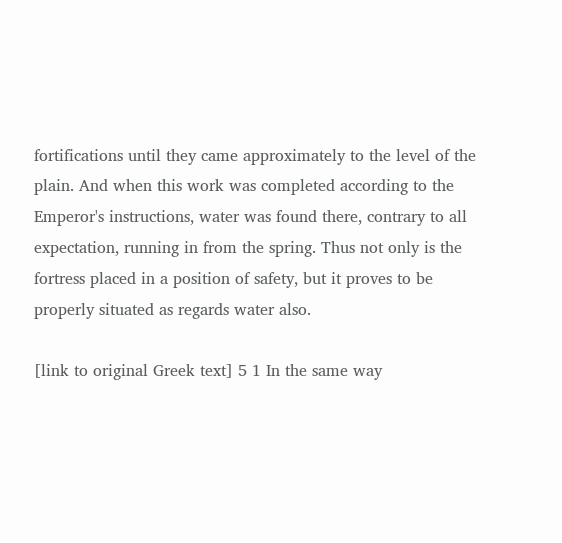fortifications until they came approximately to the level of the plain. And when this work was completed according to the Emperor's instructions, water was found there, contrary to all expectation, running in from the spring. Thus not only is the fortress placed in a position of safety, but it proves to be properly situated as regards water also.

[link to original Greek text] 5 1 In the same way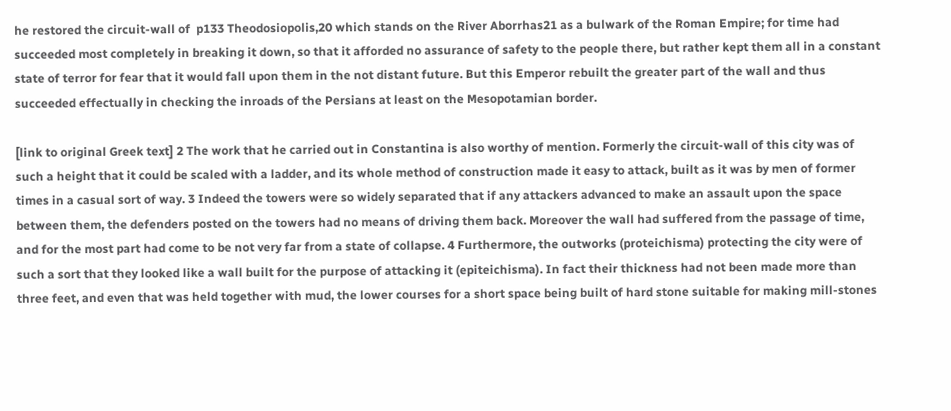he restored the circuit-wall of  p133 Theodosiopolis,20 which stands on the River Aborrhas21 as a bulwark of the Roman Empire; for time had succeeded most completely in breaking it down, so that it afforded no assurance of safety to the people there, but rather kept them all in a constant state of terror for fear that it would fall upon them in the not distant future. But this Emperor rebuilt the greater part of the wall and thus succeeded effectually in checking the inroads of the Persians at least on the Mesopotamian border.

[link to original Greek text] 2 The work that he carried out in Constantina is also worthy of mention. Formerly the circuit-wall of this city was of such a height that it could be scaled with a ladder, and its whole method of construction made it easy to attack, built as it was by men of former times in a casual sort of way. 3 Indeed the towers were so widely separated that if any attackers advanced to make an assault upon the space between them, the defenders posted on the towers had no means of driving them back. Moreover the wall had suffered from the passage of time, and for the most part had come to be not very far from a state of collapse. 4 Furthermore, the outworks (proteichisma) protecting the city were of such a sort that they looked like a wall built for the purpose of attacking it (epiteichisma). In fact their thickness had not been made more than three feet, and even that was held together with mud, the lower courses for a short space being built of hard stone suitable for making mill-stones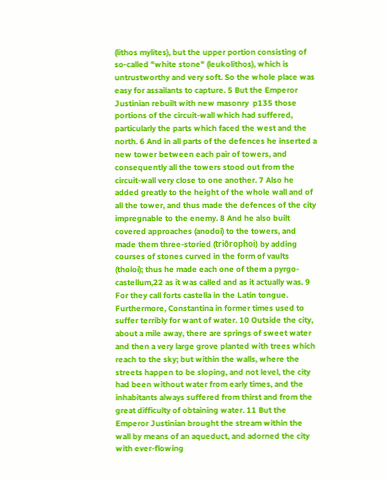(lithos mylites), but the upper portion consisting of so‑called "white stone" (leukolithos), which is untrustworthy and very soft. So the whole place was easy for assailants to capture. 5 But the Emperor Justinian rebuilt with new masonry  p135 those portions of the circuit-wall which had suffered, particularly the parts which faced the west and the north. 6 And in all parts of the defences he inserted a new tower between each pair of towers, and consequently all the towers stood out from the circuit-wall very close to one another. 7 Also he added greatly to the height of the whole wall and of all the tower, and thus made the defences of the city impregnable to the enemy. 8 And he also built covered approaches (anodoi) to the towers, and made them three-storied (triôrophoi) by adding courses of stones curved in the form of vaults (tholoi); thus he made each one of them a pyrgo-castellum,22 as it was called and as it actually was. 9 For they call forts castella in the Latin tongue. Furthermore, Constantina in former times used to suffer terribly for want of water. 10 Outside the city, about a mile away, there are springs of sweet water and then a very large grove planted with trees which reach to the sky; but within the walls, where the streets happen to be sloping, and not level, the city had been without water from early times, and the inhabitants always suffered from thirst and from the great difficulty of obtaining water. 11 But the Emperor Justinian brought the stream within the wall by means of an aqueduct, and adorned the city with ever-flowing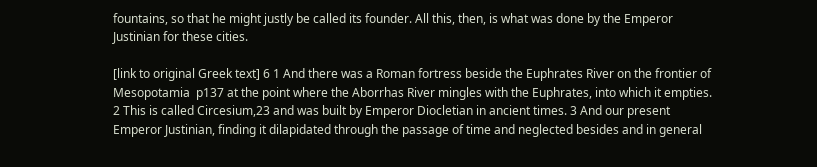fountains, so that he might justly be called its founder. All this, then, is what was done by the Emperor Justinian for these cities.

[link to original Greek text] 6 1 And there was a Roman fortress beside the Euphrates River on the frontier of Mesopotamia  p137 at the point where the Aborrhas River mingles with the Euphrates, into which it empties. 2 This is called Circesium,23 and was built by Emperor Diocletian in ancient times. 3 And our present Emperor Justinian, finding it dilapidated through the passage of time and neglected besides and in general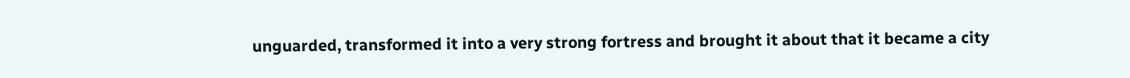unguarded, transformed it into a very strong fortress and brought it about that it became a city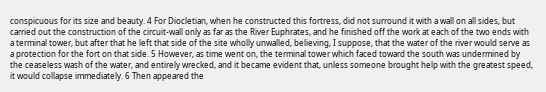conspicuous for its size and beauty. 4 For Diocletian, when he constructed this fortress, did not surround it with a wall on all sides, but carried out the construction of the circuit-wall only as far as the River Euphrates, and he finished off the work at each of the two ends with a terminal tower, but after that he left that side of the site wholly unwalled, believing, I suppose, that the water of the river would serve as a protection for the fort on that side. 5 However, as time went on, the terminal tower which faced toward the south was undermined by the ceaseless wash of the water, and entirely wrecked, and it became evident that, unless someone brought help with the greatest speed, it would collapse immediately. 6 Then appeared the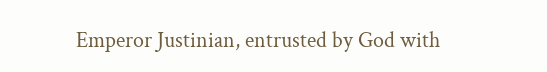Emperor Justinian, entrusted by God with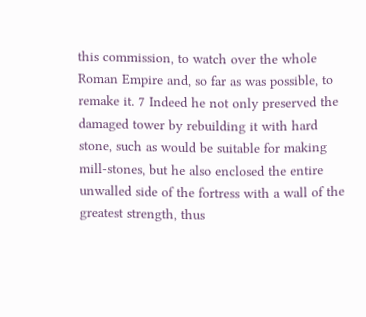this commission, to watch over the whole Roman Empire and, so far as was possible, to remake it. 7 Indeed he not only preserved the damaged tower by rebuilding it with hard stone, such as would be suitable for making mill-stones, but he also enclosed the entire unwalled side of the fortress with a wall of the greatest strength, thus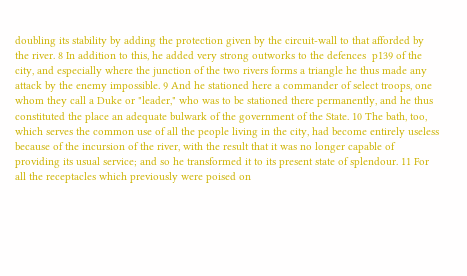doubling its stability by adding the protection given by the circuit-wall to that afforded by the river. 8 In addition to this, he added very strong outworks to the defences  p139 of the city, and especially where the junction of the two rivers forms a triangle he thus made any attack by the enemy impossible. 9 And he stationed here a commander of select troops, one whom they call a Duke or "leader," who was to be stationed there permanently, and he thus constituted the place an adequate bulwark of the government of the State. 10 The bath, too, which serves the common use of all the people living in the city, had become entirely useless because of the incursion of the river, with the result that it was no longer capable of providing its usual service; and so he transformed it to its present state of splendour. 11 For all the receptacles which previously were poised on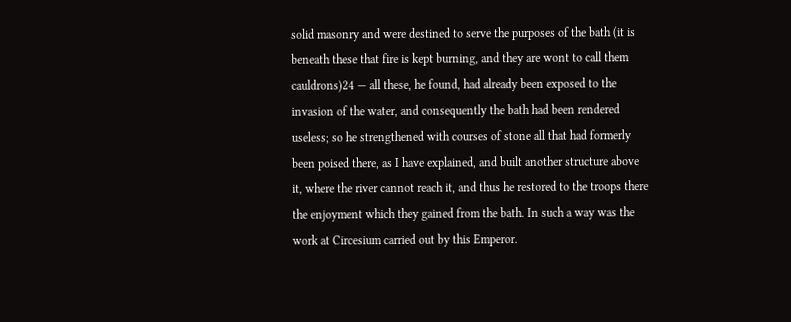solid masonry and were destined to serve the purposes of the bath (it is beneath these that fire is kept burning, and they are wont to call them cauldrons)24 — all these, he found, had already been exposed to the invasion of the water, and consequently the bath had been rendered useless; so he strengthened with courses of stone all that had formerly been poised there, as I have explained, and built another structure above it, where the river cannot reach it, and thus he restored to the troops there the enjoyment which they gained from the bath. In such a way was the work at Circesium carried out by this Emperor.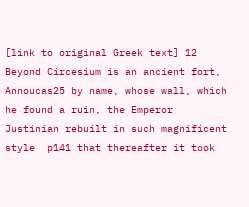[link to original Greek text] 12 Beyond Circesium is an ancient fort, Annoucas25 by name, whose wall, which he found a ruin, the Emperor Justinian rebuilt in such magnificent style  p141 that thereafter it took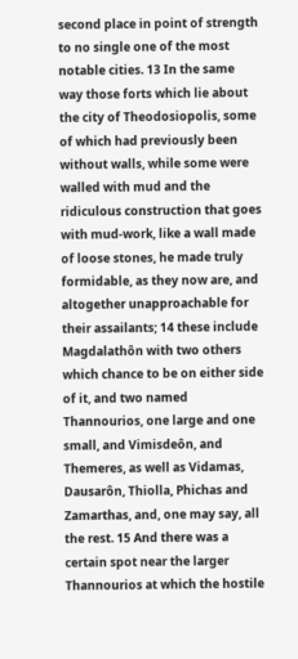second place in point of strength to no single one of the most notable cities. 13 In the same way those forts which lie about the city of Theodosiopolis, some of which had previously been without walls, while some were walled with mud and the ridiculous construction that goes with mud-work, like a wall made of loose stones, he made truly formidable, as they now are, and altogether unapproachable for their assailants; 14 these include Magdalathôn with two others which chance to be on either side of it, and two named Thannourios, one large and one small, and Vimisdeôn, and Themeres, as well as Vidamas, Dausarôn, Thiolla, Phichas and Zamarthas, and, one may say, all the rest. 15 And there was a certain spot near the larger Thannourios at which the hostile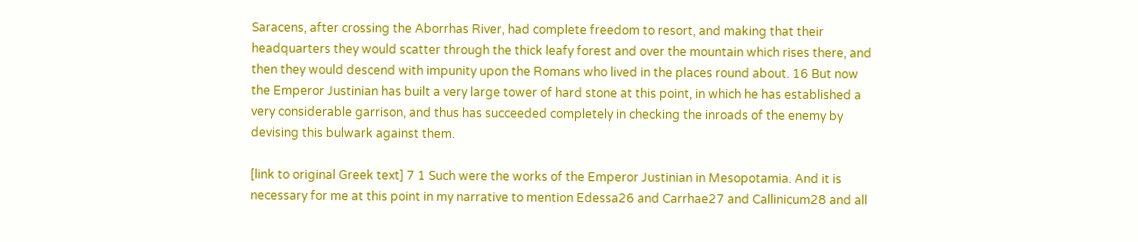Saracens, after crossing the Aborrhas River, had complete freedom to resort, and making that their headquarters they would scatter through the thick leafy forest and over the mountain which rises there, and then they would descend with impunity upon the Romans who lived in the places round about. 16 But now the Emperor Justinian has built a very large tower of hard stone at this point, in which he has established a very considerable garrison, and thus has succeeded completely in checking the inroads of the enemy by devising this bulwark against them.

[link to original Greek text] 7 1 Such were the works of the Emperor Justinian in Mesopotamia. And it is necessary for me at this point in my narrative to mention Edessa26 and Carrhae27 and Callinicum28 and all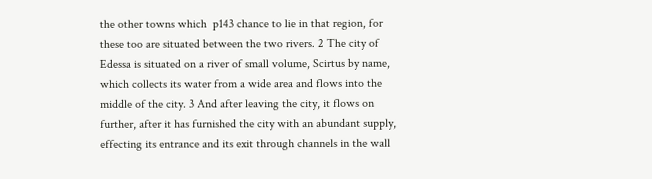the other towns which  p143 chance to lie in that region, for these too are situated between the two rivers. 2 The city of Edessa is situated on a river of small volume, Scirtus by name, which collects its water from a wide area and flows into the middle of the city. 3 And after leaving the city, it flows on further, after it has furnished the city with an abundant supply, effecting its entrance and its exit through channels in the wall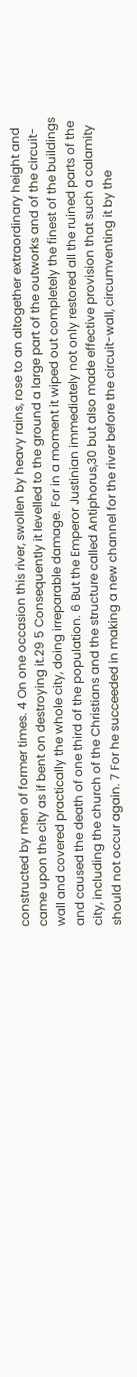constructed by men of former times. 4 On one occasion this river, swollen by heavy rains, rose to an altogether extraordinary height and came upon the city as if bent on destroying it.29 5 Consequently it levelled to the ground a large part of the outworks and of the circuit-wall and covered practically the whole city, doing irreparable damage. For in a moment it wiped out completely the finest of the buildings and caused the death of one third of the population. 6 But the Emperor Justinian immediately not only restored all the ruined parts of the city, including the church of the Christians and the structure called Antiphorus,30 but also made effective provision that such a calamity should not occur again. 7 For he succeeded in making a new channel for the river before the circuit-wall, circumventing it by the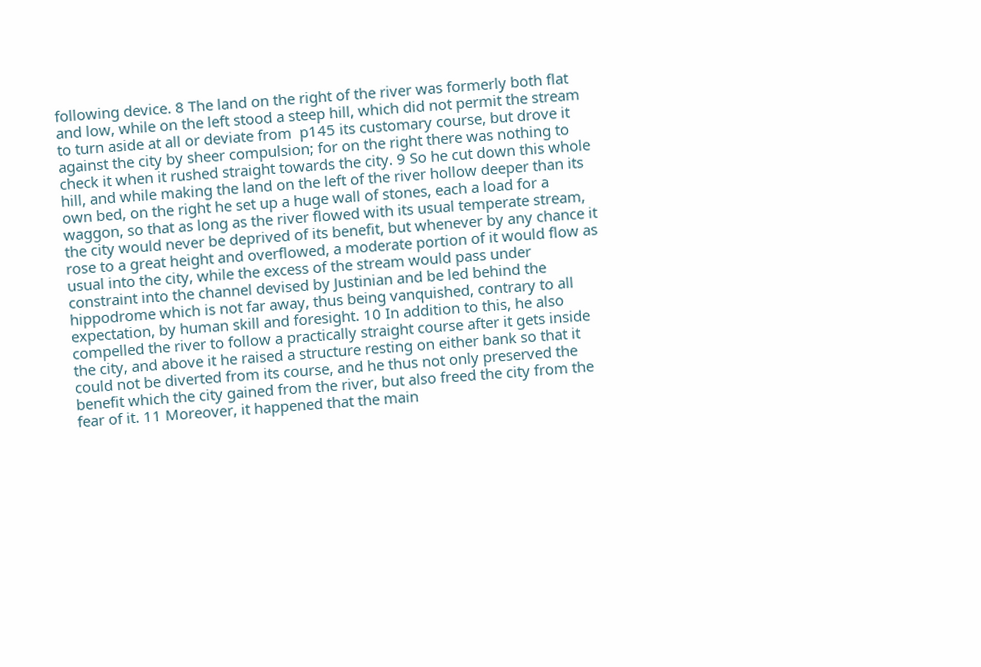following device. 8 The land on the right of the river was formerly both flat and low, while on the left stood a steep hill, which did not permit the stream to turn aside at all or deviate from  p145 its customary course, but drove it against the city by sheer compulsion; for on the right there was nothing to check it when it rushed straight towards the city. 9 So he cut down this whole hill, and while making the land on the left of the river hollow deeper than its own bed, on the right he set up a huge wall of stones, each a load for a waggon, so that as long as the river flowed with its usual temperate stream, the city would never be deprived of its benefit, but whenever by any chance it rose to a great height and overflowed, a moderate portion of it would flow as usual into the city, while the excess of the stream would pass under constraint into the channel devised by Justinian and be led behind the hippodrome which is not far away, thus being vanquished, contrary to all expectation, by human skill and foresight. 10 In addition to this, he also compelled the river to follow a practically straight course after it gets inside the city, and above it he raised a structure resting on either bank so that it could not be diverted from its course, and he thus not only preserved the benefit which the city gained from the river, but also freed the city from the fear of it. 11 Moreover, it happened that the main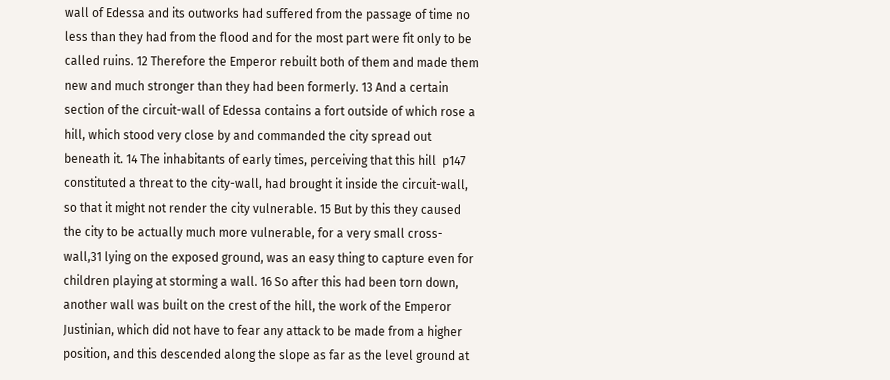wall of Edessa and its outworks had suffered from the passage of time no less than they had from the flood and for the most part were fit only to be called ruins. 12 Therefore the Emperor rebuilt both of them and made them new and much stronger than they had been formerly. 13 And a certain section of the circuit-wall of Edessa contains a fort outside of which rose a hill, which stood very close by and commanded the city spread out beneath it. 14 The inhabitants of early times, perceiving that this hill  p147 constituted a threat to the city-wall, had brought it inside the circuit-wall, so that it might not render the city vulnerable. 15 But by this they caused the city to be actually much more vulnerable, for a very small cross-wall,31 lying on the exposed ground, was an easy thing to capture even for children playing at storming a wall. 16 So after this had been torn down, another wall was built on the crest of the hill, the work of the Emperor Justinian, which did not have to fear any attack to be made from a higher position, and this descended along the slope as far as the level ground at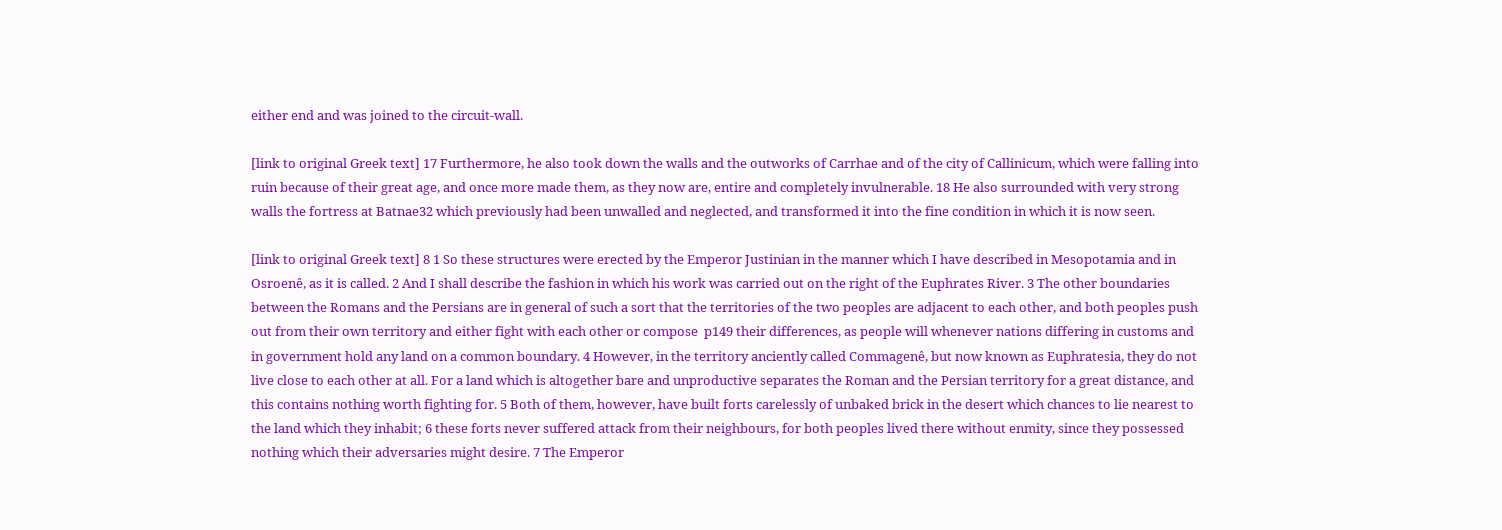either end and was joined to the circuit-wall.

[link to original Greek text] 17 Furthermore, he also took down the walls and the outworks of Carrhae and of the city of Callinicum, which were falling into ruin because of their great age, and once more made them, as they now are, entire and completely invulnerable. 18 He also surrounded with very strong walls the fortress at Batnae32 which previously had been unwalled and neglected, and transformed it into the fine condition in which it is now seen.

[link to original Greek text] 8 1 So these structures were erected by the Emperor Justinian in the manner which I have described in Mesopotamia and in Osroenê, as it is called. 2 And I shall describe the fashion in which his work was carried out on the right of the Euphrates River. 3 The other boundaries between the Romans and the Persians are in general of such a sort that the territories of the two peoples are adjacent to each other, and both peoples push out from their own territory and either fight with each other or compose  p149 their differences, as people will whenever nations differing in customs and in government hold any land on a common boundary. 4 However, in the territory anciently called Commagenê, but now known as Euphratesia, they do not live close to each other at all. For a land which is altogether bare and unproductive separates the Roman and the Persian territory for a great distance, and this contains nothing worth fighting for. 5 Both of them, however, have built forts carelessly of unbaked brick in the desert which chances to lie nearest to the land which they inhabit; 6 these forts never suffered attack from their neighbours, for both peoples lived there without enmity, since they possessed nothing which their adversaries might desire. 7 The Emperor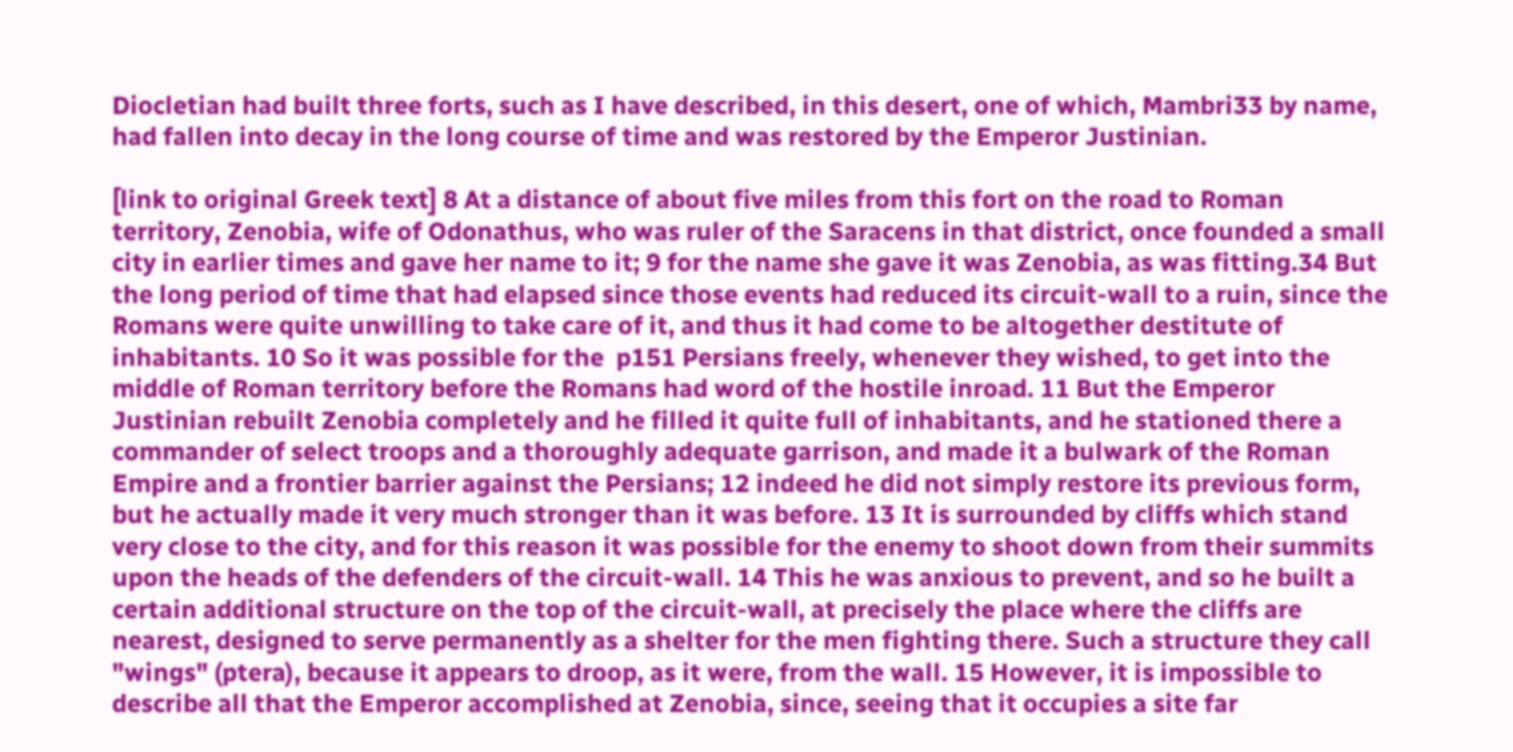Diocletian had built three forts, such as I have described, in this desert, one of which, Mambri33 by name, had fallen into decay in the long course of time and was restored by the Emperor Justinian.

[link to original Greek text] 8 At a distance of about five miles from this fort on the road to Roman territory, Zenobia, wife of Odonathus, who was ruler of the Saracens in that district, once founded a small city in earlier times and gave her name to it; 9 for the name she gave it was Zenobia, as was fitting.34 But the long period of time that had elapsed since those events had reduced its circuit-wall to a ruin, since the Romans were quite unwilling to take care of it, and thus it had come to be altogether destitute of inhabitants. 10 So it was possible for the  p151 Persians freely, whenever they wished, to get into the middle of Roman territory before the Romans had word of the hostile inroad. 11 But the Emperor Justinian rebuilt Zenobia completely and he filled it quite full of inhabitants, and he stationed there a commander of select troops and a thoroughly adequate garrison, and made it a bulwark of the Roman Empire and a frontier barrier against the Persians; 12 indeed he did not simply restore its previous form, but he actually made it very much stronger than it was before. 13 It is surrounded by cliffs which stand very close to the city, and for this reason it was possible for the enemy to shoot down from their summits upon the heads of the defenders of the circuit-wall. 14 This he was anxious to prevent, and so he built a certain additional structure on the top of the circuit-wall, at precisely the place where the cliffs are nearest, designed to serve permanently as a shelter for the men fighting there. Such a structure they call "wings" (ptera), because it appears to droop, as it were, from the wall. 15 However, it is impossible to describe all that the Emperor accomplished at Zenobia, since, seeing that it occupies a site far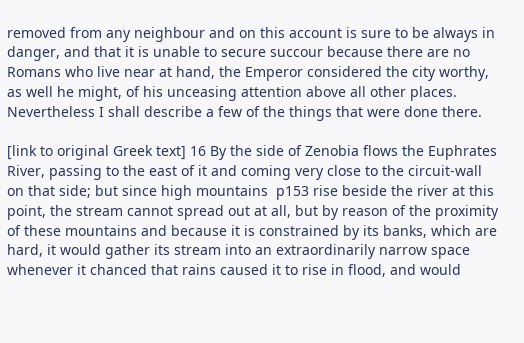removed from any neighbour and on this account is sure to be always in danger, and that it is unable to secure succour because there are no Romans who live near at hand, the Emperor considered the city worthy, as well he might, of his unceasing attention above all other places. Nevertheless I shall describe a few of the things that were done there.

[link to original Greek text] 16 By the side of Zenobia flows the Euphrates River, passing to the east of it and coming very close to the circuit-wall on that side; but since high mountains  p153 rise beside the river at this point, the stream cannot spread out at all, but by reason of the proximity of these mountains and because it is constrained by its banks, which are hard, it would gather its stream into an extraordinarily narrow space whenever it chanced that rains caused it to rise in flood, and would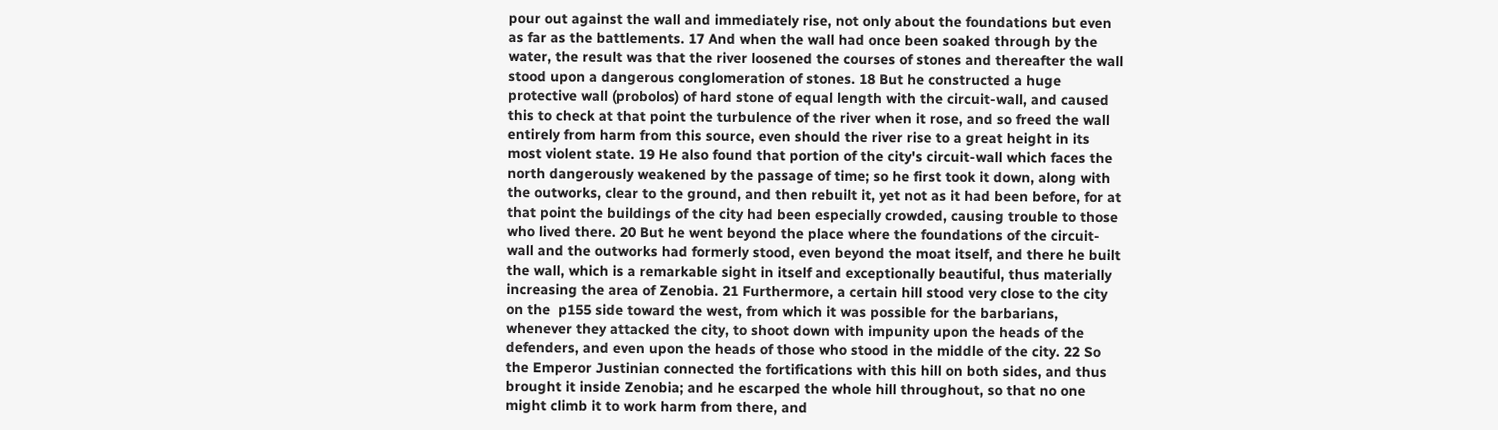pour out against the wall and immediately rise, not only about the foundations but even as far as the battlements. 17 And when the wall had once been soaked through by the water, the result was that the river loosened the courses of stones and thereafter the wall stood upon a dangerous conglomeration of stones. 18 But he constructed a huge protective wall (probolos) of hard stone of equal length with the circuit-wall, and caused this to check at that point the turbulence of the river when it rose, and so freed the wall entirely from harm from this source, even should the river rise to a great height in its most violent state. 19 He also found that portion of the city's circuit-wall which faces the north dangerously weakened by the passage of time; so he first took it down, along with the outworks, clear to the ground, and then rebuilt it, yet not as it had been before, for at that point the buildings of the city had been especially crowded, causing trouble to those who lived there. 20 But he went beyond the place where the foundations of the circuit-wall and the outworks had formerly stood, even beyond the moat itself, and there he built the wall, which is a remarkable sight in itself and exceptionally beautiful, thus materially increasing the area of Zenobia. 21 Furthermore, a certain hill stood very close to the city on the  p155 side toward the west, from which it was possible for the barbarians, whenever they attacked the city, to shoot down with impunity upon the heads of the defenders, and even upon the heads of those who stood in the middle of the city. 22 So the Emperor Justinian connected the fortifications with this hill on both sides, and thus brought it inside Zenobia; and he escarped the whole hill throughout, so that no one might climb it to work harm from there, and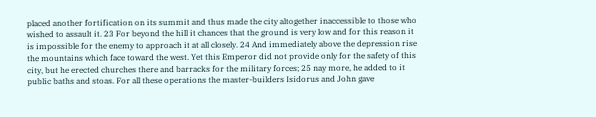placed another fortification on its summit and thus made the city altogether inaccessible to those who wished to assault it. 23 For beyond the hill it chances that the ground is very low and for this reason it is impossible for the enemy to approach it at all closely. 24 And immediately above the depression rise the mountains which face toward the west. Yet this Emperor did not provide only for the safety of this city, but he erected churches there and barracks for the military forces; 25 nay more, he added to it public baths and stoas. For all these operations the master-builders Isidorus and John gave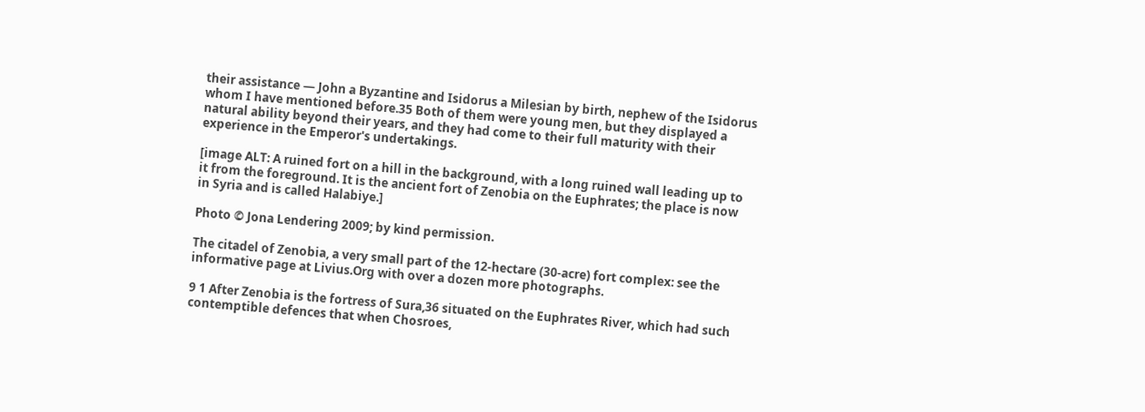their assistance — John a Byzantine and Isidorus a Milesian by birth, nephew of the Isidorus whom I have mentioned before.35 Both of them were young men, but they displayed a natural ability beyond their years, and they had come to their full maturity with their experience in the Emperor's undertakings.

[image ALT: A ruined fort on a hill in the background, with a long ruined wall leading up to it from the foreground. It is the ancient fort of Zenobia on the Euphrates; the place is now in Syria and is called Halabiye.]

Photo © Jona Lendering 2009; by kind permission.

The citadel of Zenobia, a very small part of the 12‑hectare (30‑acre) fort complex: see the informative page at Livius.Org with over a dozen more photographs.

9 1 After Zenobia is the fortress of Sura,36 situated on the Euphrates River, which had such contemptible defences that when Chosroes,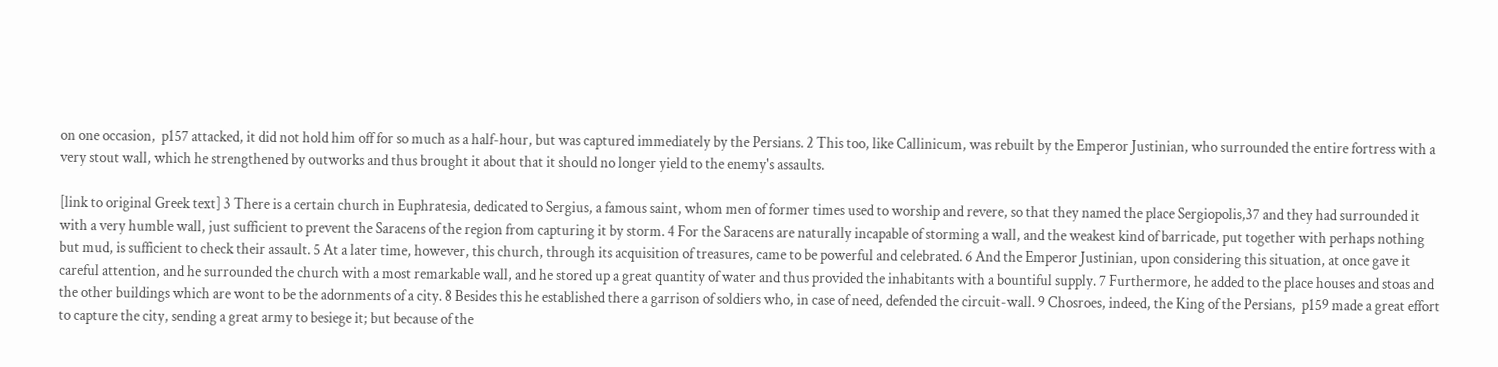on one occasion,  p157 attacked, it did not hold him off for so much as a half-hour, but was captured immediately by the Persians. 2 This too, like Callinicum, was rebuilt by the Emperor Justinian, who surrounded the entire fortress with a very stout wall, which he strengthened by outworks and thus brought it about that it should no longer yield to the enemy's assaults.

[link to original Greek text] 3 There is a certain church in Euphratesia, dedicated to Sergius, a famous saint, whom men of former times used to worship and revere, so that they named the place Sergiopolis,37 and they had surrounded it with a very humble wall, just sufficient to prevent the Saracens of the region from capturing it by storm. 4 For the Saracens are naturally incapable of storming a wall, and the weakest kind of barricade, put together with perhaps nothing but mud, is sufficient to check their assault. 5 At a later time, however, this church, through its acquisition of treasures, came to be powerful and celebrated. 6 And the Emperor Justinian, upon considering this situation, at once gave it careful attention, and he surrounded the church with a most remarkable wall, and he stored up a great quantity of water and thus provided the inhabitants with a bountiful supply. 7 Furthermore, he added to the place houses and stoas and the other buildings which are wont to be the adornments of a city. 8 Besides this he established there a garrison of soldiers who, in case of need, defended the circuit-wall. 9 Chosroes, indeed, the King of the Persians,  p159 made a great effort to capture the city, sending a great army to besiege it; but because of the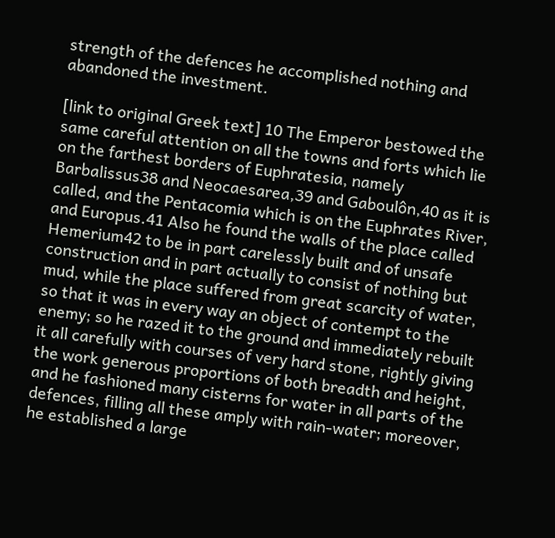strength of the defences he accomplished nothing and abandoned the investment.

[link to original Greek text] 10 The Emperor bestowed the same careful attention on all the towns and forts which lie on the farthest borders of Euphratesia, namely Barbalissus38 and Neocaesarea,39 and Gaboulôn,40 as it is called, and the Pentacomia which is on the Euphrates River, and Europus.41 Also he found the walls of the place called Hemerium42 to be in part carelessly built and of unsafe construction and in part actually to consist of nothing but mud, while the place suffered from great scarcity of water, so that it was in every way an object of contempt to the enemy; so he razed it to the ground and immediately rebuilt it all carefully with courses of very hard stone, rightly giving the work generous proportions of both breadth and height, and he fashioned many cisterns for water in all parts of the defences, filling all these amply with rain-water; moreover, he established a large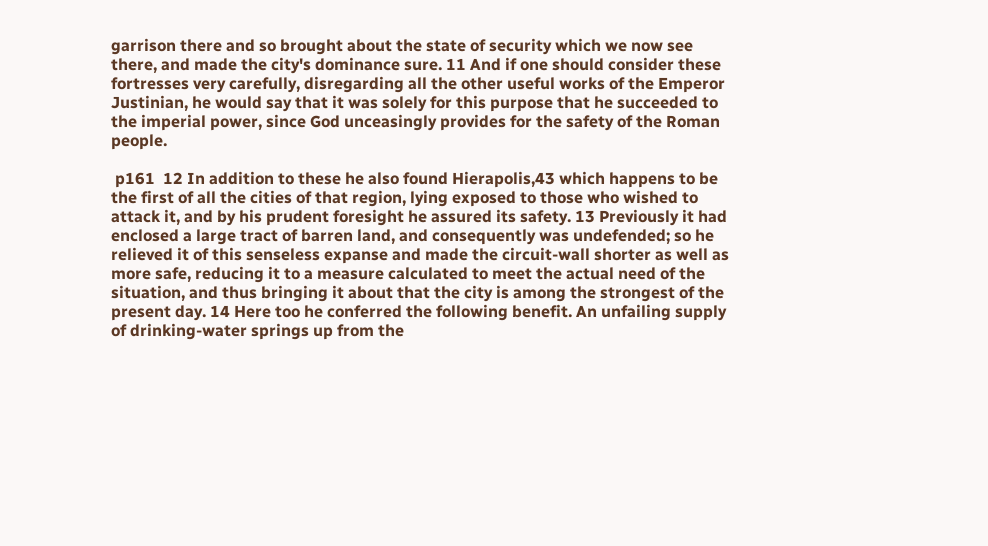garrison there and so brought about the state of security which we now see there, and made the city's dominance sure. 11 And if one should consider these fortresses very carefully, disregarding all the other useful works of the Emperor Justinian, he would say that it was solely for this purpose that he succeeded to the imperial power, since God unceasingly provides for the safety of the Roman people.

 p161  12 In addition to these he also found Hierapolis,43 which happens to be the first of all the cities of that region, lying exposed to those who wished to attack it, and by his prudent foresight he assured its safety. 13 Previously it had enclosed a large tract of barren land, and consequently was undefended; so he relieved it of this senseless expanse and made the circuit-wall shorter as well as more safe, reducing it to a measure calculated to meet the actual need of the situation, and thus bringing it about that the city is among the strongest of the present day. 14 Here too he conferred the following benefit. An unfailing supply of drinking-water springs up from the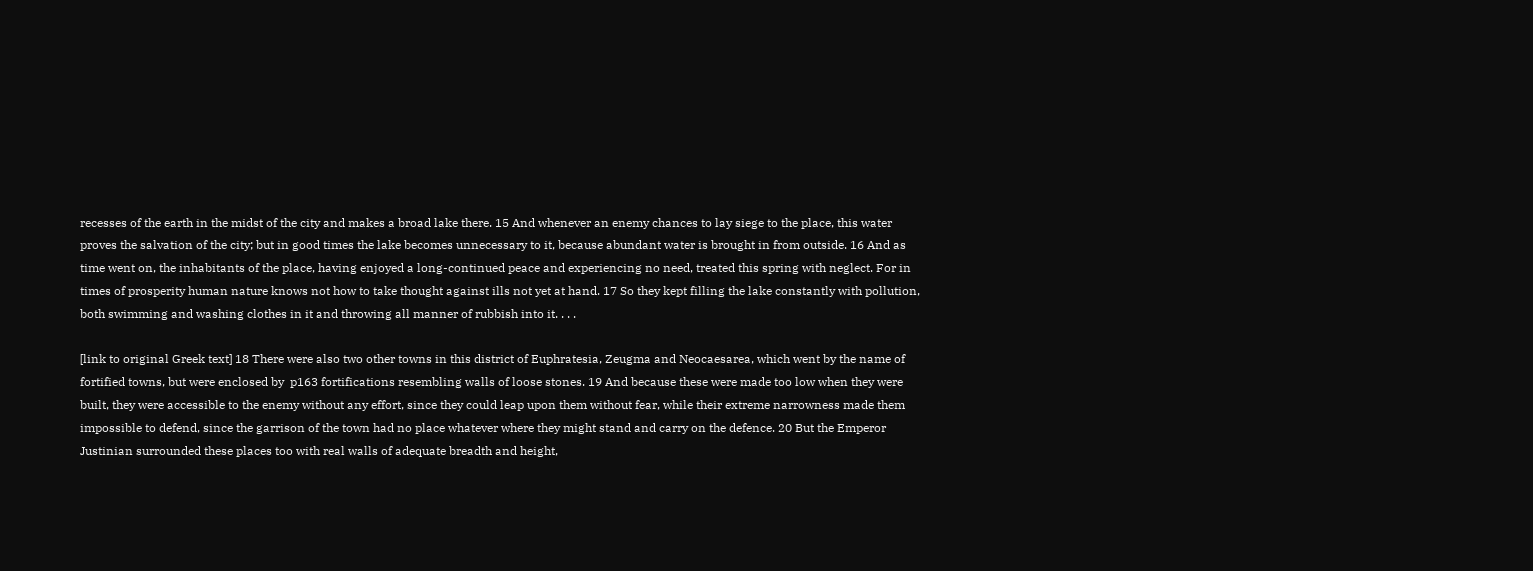recesses of the earth in the midst of the city and makes a broad lake there. 15 And whenever an enemy chances to lay siege to the place, this water proves the salvation of the city; but in good times the lake becomes unnecessary to it, because abundant water is brought in from outside. 16 And as time went on, the inhabitants of the place, having enjoyed a long-continued peace and experiencing no need, treated this spring with neglect. For in times of prosperity human nature knows not how to take thought against ills not yet at hand. 17 So they kept filling the lake constantly with pollution, both swimming and washing clothes in it and throwing all manner of rubbish into it. . . .

[link to original Greek text] 18 There were also two other towns in this district of Euphratesia, Zeugma and Neocaesarea, which went by the name of fortified towns, but were enclosed by  p163 fortifications resembling walls of loose stones. 19 And because these were made too low when they were built, they were accessible to the enemy without any effort, since they could leap upon them without fear, while their extreme narrowness made them impossible to defend, since the garrison of the town had no place whatever where they might stand and carry on the defence. 20 But the Emperor Justinian surrounded these places too with real walls of adequate breadth and height,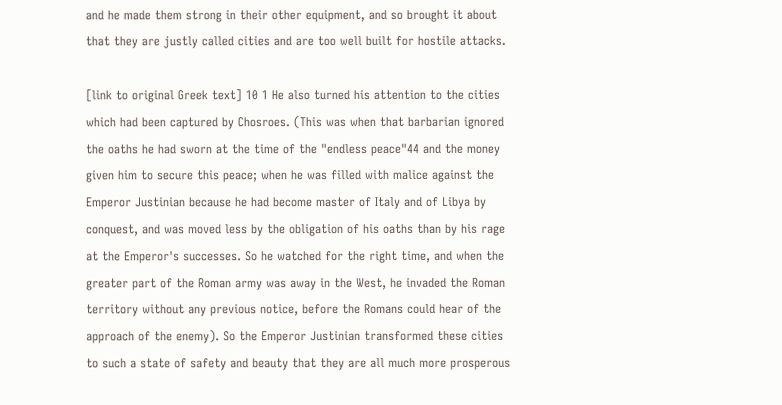and he made them strong in their other equipment, and so brought it about that they are justly called cities and are too well built for hostile attacks.

[link to original Greek text] 10 1 He also turned his attention to the cities which had been captured by Chosroes. (This was when that barbarian ignored the oaths he had sworn at the time of the "endless peace"44 and the money given him to secure this peace; when he was filled with malice against the Emperor Justinian because he had become master of Italy and of Libya by conquest, and was moved less by the obligation of his oaths than by his rage at the Emperor's successes. So he watched for the right time, and when the greater part of the Roman army was away in the West, he invaded the Roman territory without any previous notice, before the Romans could hear of the approach of the enemy). So the Emperor Justinian transformed these cities to such a state of safety and beauty that they are all much more prosperous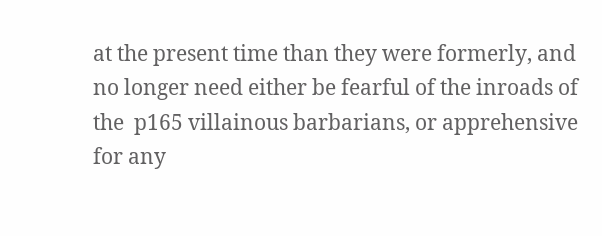at the present time than they were formerly, and no longer need either be fearful of the inroads of the  p165 villainous barbarians, or apprehensive for any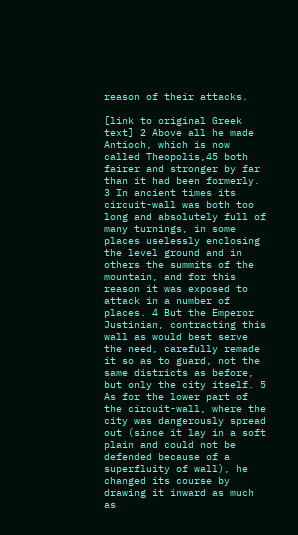reason of their attacks.

[link to original Greek text] 2 Above all he made Antioch, which is now called Theopolis,45 both fairer and stronger by far than it had been formerly. 3 In ancient times its circuit-wall was both too long and absolutely full of many turnings, in some places uselessly enclosing the level ground and in others the summits of the mountain, and for this reason it was exposed to attack in a number of places. 4 But the Emperor Justinian, contracting this wall as would best serve the need, carefully remade it so as to guard, not the same districts as before, but only the city itself. 5 As for the lower part of the circuit-wall, where the city was dangerously spread out (since it lay in a soft plain and could not be defended because of a superfluity of wall), he changed its course by drawing it inward as much as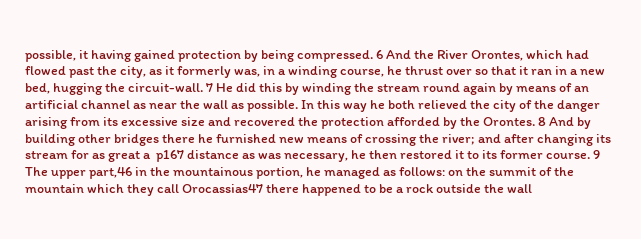possible, it having gained protection by being compressed. 6 And the River Orontes, which had flowed past the city, as it formerly was, in a winding course, he thrust over so that it ran in a new bed, hugging the circuit-wall. 7 He did this by winding the stream round again by means of an artificial channel as near the wall as possible. In this way he both relieved the city of the danger arising from its excessive size and recovered the protection afforded by the Orontes. 8 And by building other bridges there he furnished new means of crossing the river; and after changing its stream for as great a  p167 distance as was necessary, he then restored it to its former course. 9 The upper part,46 in the mountainous portion, he managed as follows: on the summit of the mountain which they call Orocassias47 there happened to be a rock outside the wall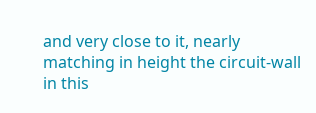and very close to it, nearly matching in height the circuit-wall in this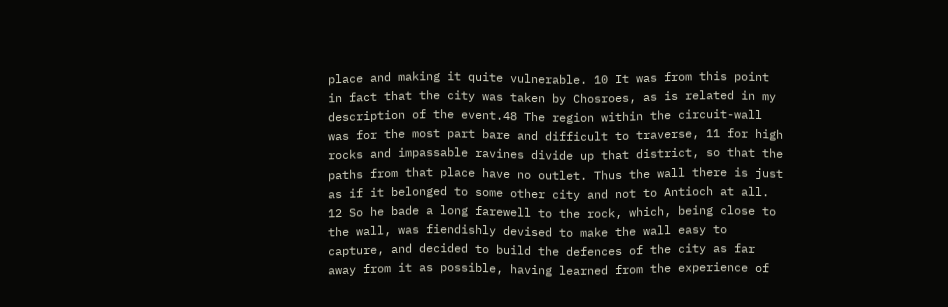place and making it quite vulnerable. 10 It was from this point in fact that the city was taken by Chosroes, as is related in my description of the event.48 The region within the circuit-wall was for the most part bare and difficult to traverse, 11 for high rocks and impassable ravines divide up that district, so that the paths from that place have no outlet. Thus the wall there is just as if it belonged to some other city and not to Antioch at all. 12 So he bade a long farewell to the rock, which, being close to the wall, was fiendishly devised to make the wall easy to capture, and decided to build the defences of the city as far away from it as possible, having learned from the experience of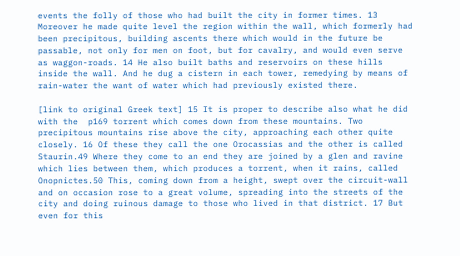events the folly of those who had built the city in former times. 13 Moreover he made quite level the region within the wall, which formerly had been precipitous, building ascents there which would in the future be passable, not only for men on foot, but for cavalry, and would even serve as waggon-roads. 14 He also built baths and reservoirs on these hills inside the wall. And he dug a cistern in each tower, remedying by means of rain-water the want of water which had previously existed there.

[link to original Greek text] 15 It is proper to describe also what he did with the  p169 torrent which comes down from these mountains. Two precipitous mountains rise above the city, approaching each other quite closely. 16 Of these they call the one Orocassias and the other is called Staurin.49 Where they come to an end they are joined by a glen and ravine which lies between them, which produces a torrent, when it rains, called Onopnictes.50 This, coming down from a height, swept over the circuit-wall and on occasion rose to a great volume, spreading into the streets of the city and doing ruinous damage to those who lived in that district. 17 But even for this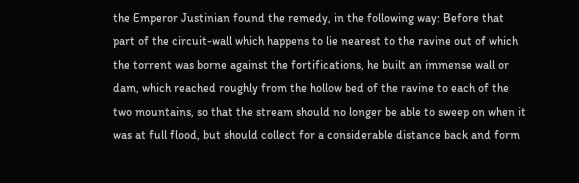the Emperor Justinian found the remedy, in the following way: Before that part of the circuit-wall which happens to lie nearest to the ravine out of which the torrent was borne against the fortifications, he built an immense wall or dam, which reached roughly from the hollow bed of the ravine to each of the two mountains, so that the stream should no longer be able to sweep on when it was at full flood, but should collect for a considerable distance back and form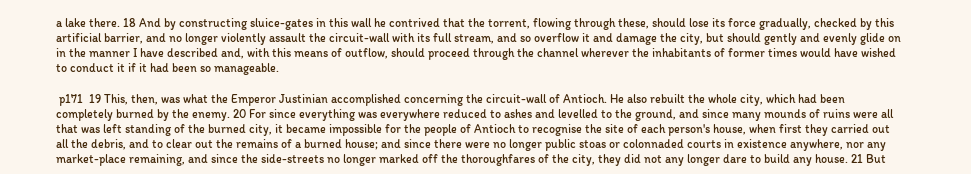a lake there. 18 And by constructing sluice-gates in this wall he contrived that the torrent, flowing through these, should lose its force gradually, checked by this artificial barrier, and no longer violently assault the circuit-wall with its full stream, and so overflow it and damage the city, but should gently and evenly glide on in the manner I have described and, with this means of outflow, should proceed through the channel wherever the inhabitants of former times would have wished to conduct it if it had been so manageable.

 p171  19 This, then, was what the Emperor Justinian accomplished concerning the circuit-wall of Antioch. He also rebuilt the whole city, which had been completely burned by the enemy. 20 For since everything was everywhere reduced to ashes and levelled to the ground, and since many mounds of ruins were all that was left standing of the burned city, it became impossible for the people of Antioch to recognise the site of each person's house, when first they carried out all the debris, and to clear out the remains of a burned house; and since there were no longer public stoas or colonnaded courts in existence anywhere, nor any market-place remaining, and since the side-streets no longer marked off the thoroughfares of the city, they did not any longer dare to build any house. 21 But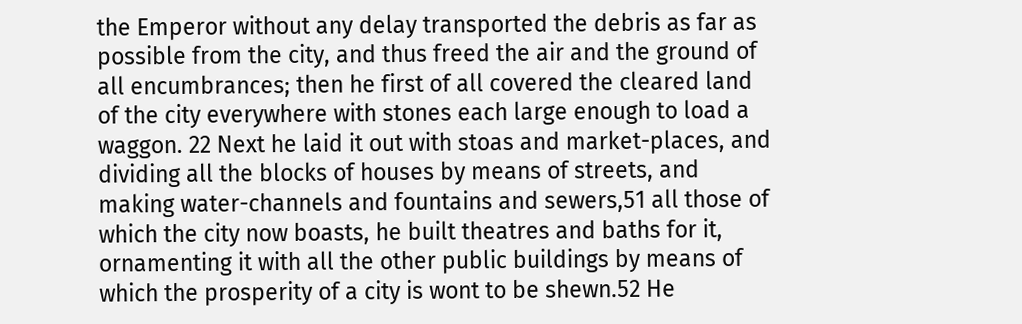the Emperor without any delay transported the debris as far as possible from the city, and thus freed the air and the ground of all encumbrances; then he first of all covered the cleared land of the city everywhere with stones each large enough to load a waggon. 22 Next he laid it out with stoas and market-places, and dividing all the blocks of houses by means of streets, and making water-channels and fountains and sewers,51 all those of which the city now boasts, he built theatres and baths for it, ornamenting it with all the other public buildings by means of which the prosperity of a city is wont to be shewn.52 He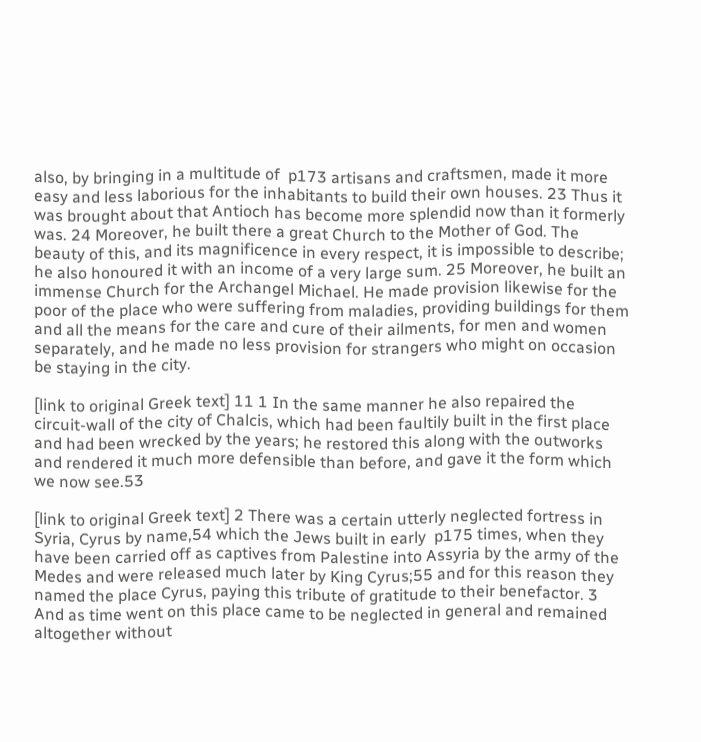also, by bringing in a multitude of  p173 artisans and craftsmen, made it more easy and less laborious for the inhabitants to build their own houses. 23 Thus it was brought about that Antioch has become more splendid now than it formerly was. 24 Moreover, he built there a great Church to the Mother of God. The beauty of this, and its magnificence in every respect, it is impossible to describe; he also honoured it with an income of a very large sum. 25 Moreover, he built an immense Church for the Archangel Michael. He made provision likewise for the poor of the place who were suffering from maladies, providing buildings for them and all the means for the care and cure of their ailments, for men and women separately, and he made no less provision for strangers who might on occasion be staying in the city.

[link to original Greek text] 11 1 In the same manner he also repaired the circuit-wall of the city of Chalcis, which had been faultily built in the first place and had been wrecked by the years; he restored this along with the outworks and rendered it much more defensible than before, and gave it the form which we now see.53

[link to original Greek text] 2 There was a certain utterly neglected fortress in Syria, Cyrus by name,54 which the Jews built in early  p175 times, when they have been carried off as captives from Palestine into Assyria by the army of the Medes and were released much later by King Cyrus;55 and for this reason they named the place Cyrus, paying this tribute of gratitude to their benefactor. 3 And as time went on this place came to be neglected in general and remained altogether without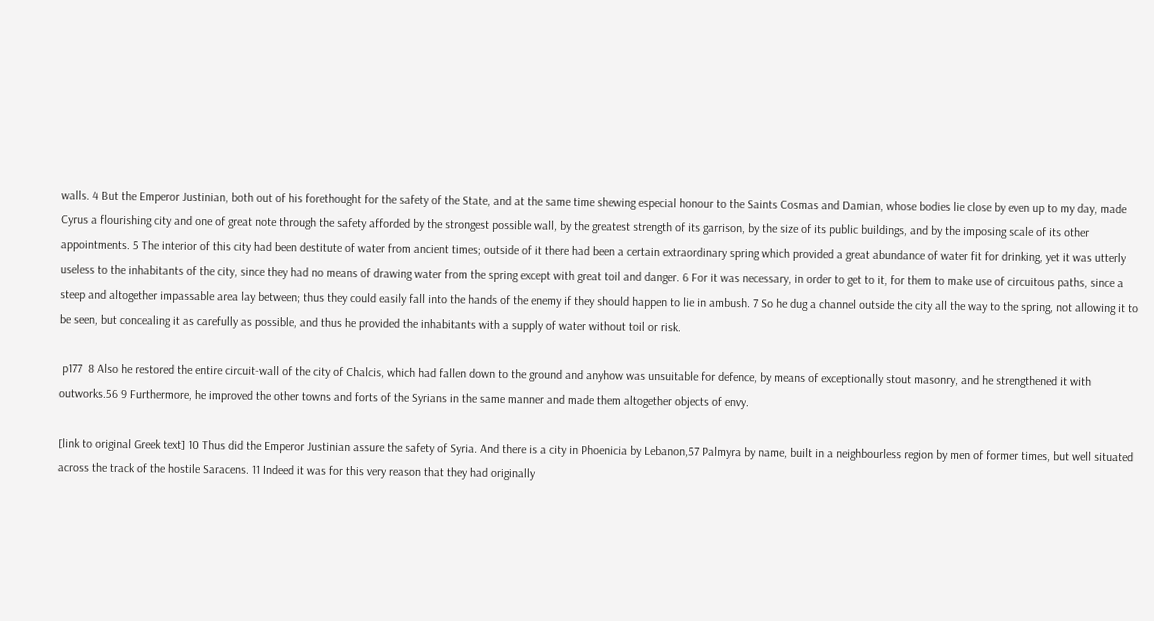walls. 4 But the Emperor Justinian, both out of his forethought for the safety of the State, and at the same time shewing especial honour to the Saints Cosmas and Damian, whose bodies lie close by even up to my day, made Cyrus a flourishing city and one of great note through the safety afforded by the strongest possible wall, by the greatest strength of its garrison, by the size of its public buildings, and by the imposing scale of its other appointments. 5 The interior of this city had been destitute of water from ancient times; outside of it there had been a certain extraordinary spring which provided a great abundance of water fit for drinking, yet it was utterly useless to the inhabitants of the city, since they had no means of drawing water from the spring except with great toil and danger. 6 For it was necessary, in order to get to it, for them to make use of circuitous paths, since a steep and altogether impassable area lay between; thus they could easily fall into the hands of the enemy if they should happen to lie in ambush. 7 So he dug a channel outside the city all the way to the spring, not allowing it to be seen, but concealing it as carefully as possible, and thus he provided the inhabitants with a supply of water without toil or risk.

 p177  8 Also he restored the entire circuit-wall of the city of Chalcis, which had fallen down to the ground and anyhow was unsuitable for defence, by means of exceptionally stout masonry, and he strengthened it with outworks.56 9 Furthermore, he improved the other towns and forts of the Syrians in the same manner and made them altogether objects of envy.

[link to original Greek text] 10 Thus did the Emperor Justinian assure the safety of Syria. And there is a city in Phoenicia by Lebanon,57 Palmyra by name, built in a neighbourless region by men of former times, but well situated across the track of the hostile Saracens. 11 Indeed it was for this very reason that they had originally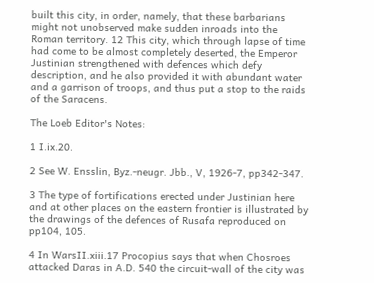built this city, in order, namely, that these barbarians might not unobserved make sudden inroads into the Roman territory. 12 This city, which through lapse of time had come to be almost completely deserted, the Emperor Justinian strengthened with defences which defy description, and he also provided it with abundant water and a garrison of troops, and thus put a stop to the raids of the Saracens.

The Loeb Editor's Notes:

1 I.ix.20.

2 See W. Ensslin, Byz.-neugr. Jbb., V, 1926‑7, pp342‑347.

3 The type of fortifications erected under Justinian here and at other places on the eastern frontier is illustrated by the drawings of the defences of Rusafa reproduced on pp104, 105.

4 In WarsII.xiii.17 Procopius says that when Chosroes attacked Daras in A.D. 540 the circuit-wall of the city was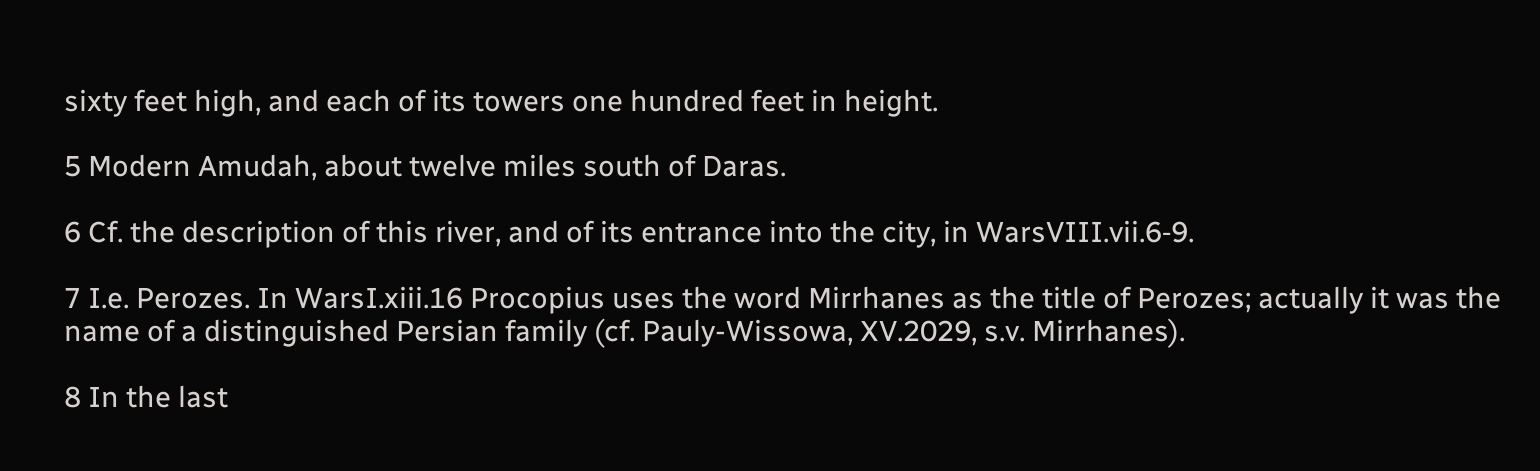sixty feet high, and each of its towers one hundred feet in height.

5 Modern Amudah, about twelve miles south of Daras.

6 Cf. the description of this river, and of its entrance into the city, in WarsVIII.vii.6‑9.

7 I.e. Perozes. In WarsI.xiii.16 Procopius uses the word Mirrhanes as the title of Perozes; actually it was the name of a distinguished Persian family (cf. Pauly-Wissowa, XV.2029, s.v. Mirrhanes).

8 In the last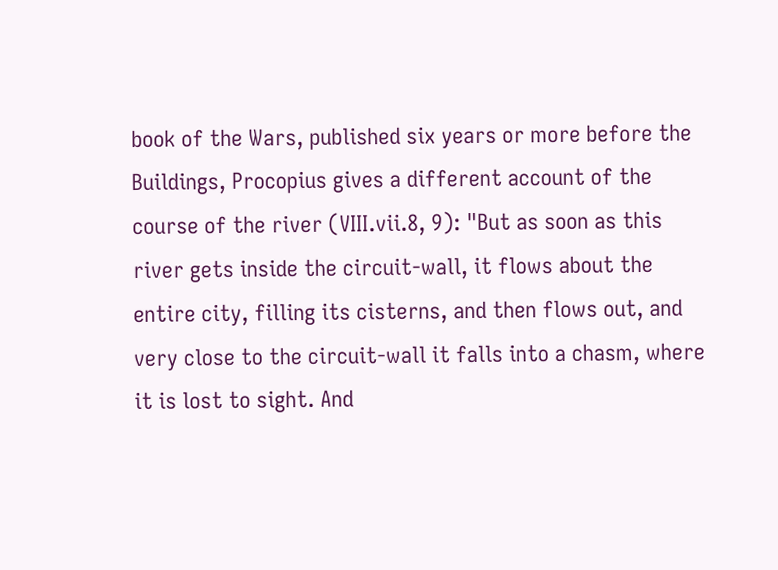book of the Wars, published six years or more before the Buildings, Procopius gives a different account of the course of the river (VIII.vii.8, 9): "But as soon as this river gets inside the circuit-wall, it flows about the entire city, filling its cisterns, and then flows out, and very close to the circuit-wall it falls into a chasm, where it is lost to sight. And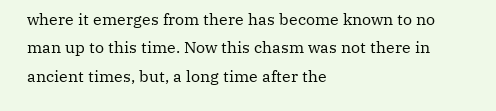where it emerges from there has become known to no man up to this time. Now this chasm was not there in ancient times, but, a long time after the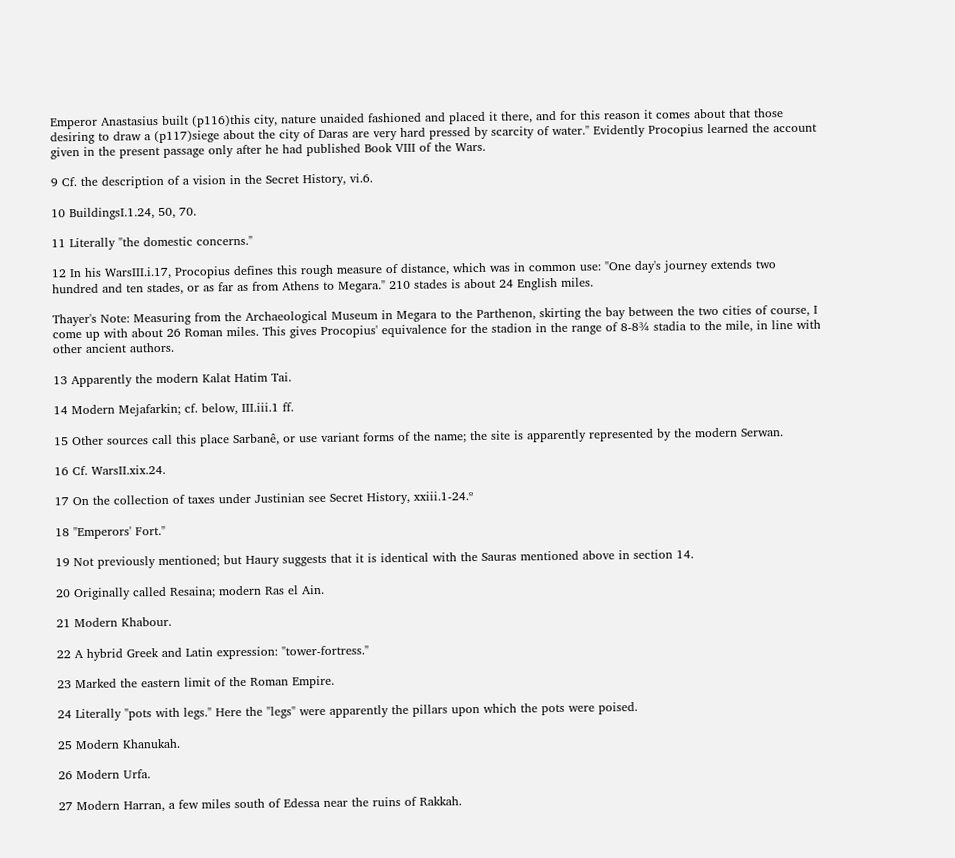Emperor Anastasius built (p116)this city, nature unaided fashioned and placed it there, and for this reason it comes about that those desiring to draw a (p117)siege about the city of Daras are very hard pressed by scarcity of water." Evidently Procopius learned the account given in the present passage only after he had published Book VIII of the Wars.

9 Cf. the description of a vision in the Secret History, vi.6.

10 BuildingsI.1.24, 50, 70.

11 Literally "the domestic concerns."

12 In his WarsIII.i.17, Procopius defines this rough measure of distance, which was in common use: "One day's journey extends two hundred and ten stades, or as far as from Athens to Megara." 210 stades is about 24 English miles.

Thayer's Note: Measuring from the Archaeological Museum in Megara to the Parthenon, skirting the bay between the two cities of course, I come up with about 26 Roman miles. This gives Procopius' equivalence for the stadion in the range of 8‑8¾ stadia to the mile, in line with other ancient authors.

13 Apparently the modern Kalat Hatim Tai.

14 Modern Mejafarkin; cf. below, III.iii.1 ff.

15 Other sources call this place Sarbanê, or use variant forms of the name; the site is apparently represented by the modern Serwan.

16 Cf. WarsII.xix.24.

17 On the collection of taxes under Justinian see Secret History, xxiii.1‑24.º

18 "Emperors' Fort."

19 Not previously mentioned; but Haury suggests that it is identical with the Sauras mentioned above in section 14.

20 Originally called Resaina; modern Ras el Ain.

21 Modern Khabour.

22 A hybrid Greek and Latin expression: "tower-fortress."

23 Marked the eastern limit of the Roman Empire.

24 Literally "pots with legs." Here the "legs" were apparently the pillars upon which the pots were poised.

25 Modern Khanukah.

26 Modern Urfa.

27 Modern Harran, a few miles south of Edessa near the ruins of Rakkah.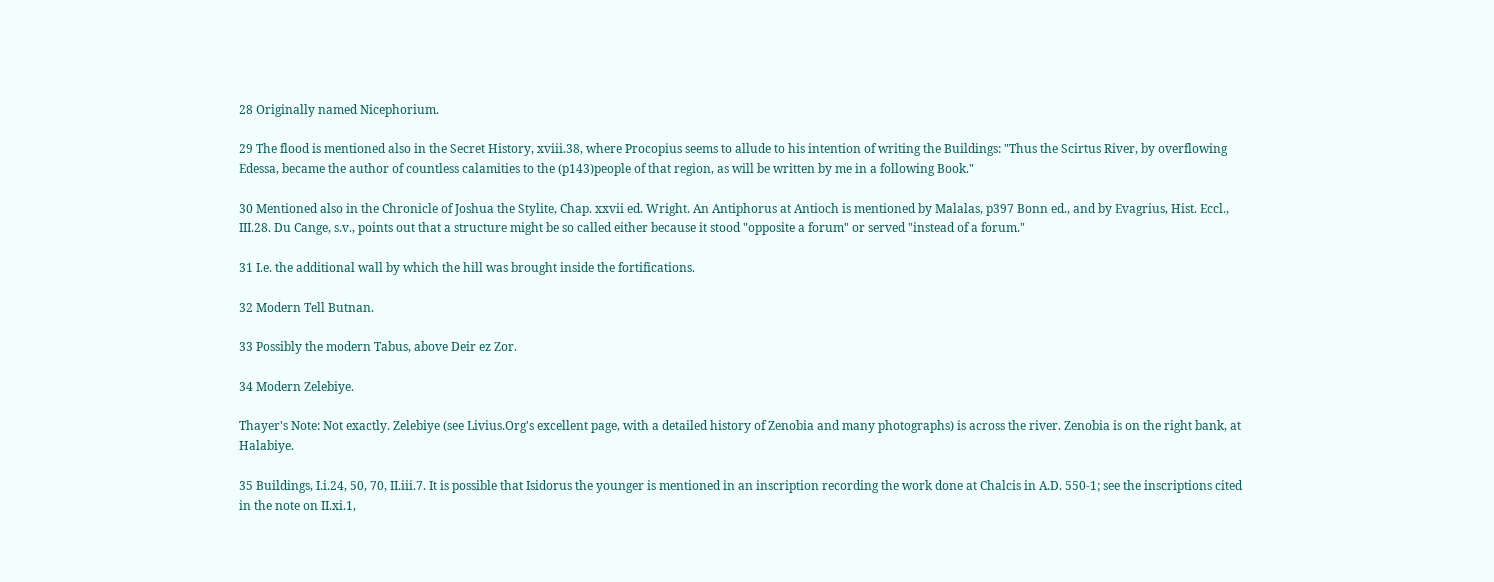28 Originally named Nicephorium.

29 The flood is mentioned also in the Secret History, xviii.38, where Procopius seems to allude to his intention of writing the Buildings: "Thus the Scirtus River, by overflowing Edessa, became the author of countless calamities to the (p143)people of that region, as will be written by me in a following Book."

30 Mentioned also in the Chronicle of Joshua the Stylite, Chap. xxvii ed. Wright. An Antiphorus at Antioch is mentioned by Malalas, p397 Bonn ed., and by Evagrius, Hist. Eccl., III.28. Du Cange, s.v., points out that a structure might be so called either because it stood "opposite a forum" or served "instead of a forum."

31 I.e. the additional wall by which the hill was brought inside the fortifications.

32 Modern Tell Butnan.

33 Possibly the modern Tabus, above Deir ez Zor.

34 Modern Zelebiye.

Thayer's Note: Not exactly. Zelebiye (see Livius.Org's excellent page, with a detailed history of Zenobia and many photographs) is across the river. Zenobia is on the right bank, at Halabiye.

35 Buildings, I.i.24, 50, 70, II.iii.7. It is possible that Isidorus the younger is mentioned in an inscription recording the work done at Chalcis in A.D. 550‑1; see the inscriptions cited in the note on II.xi.1,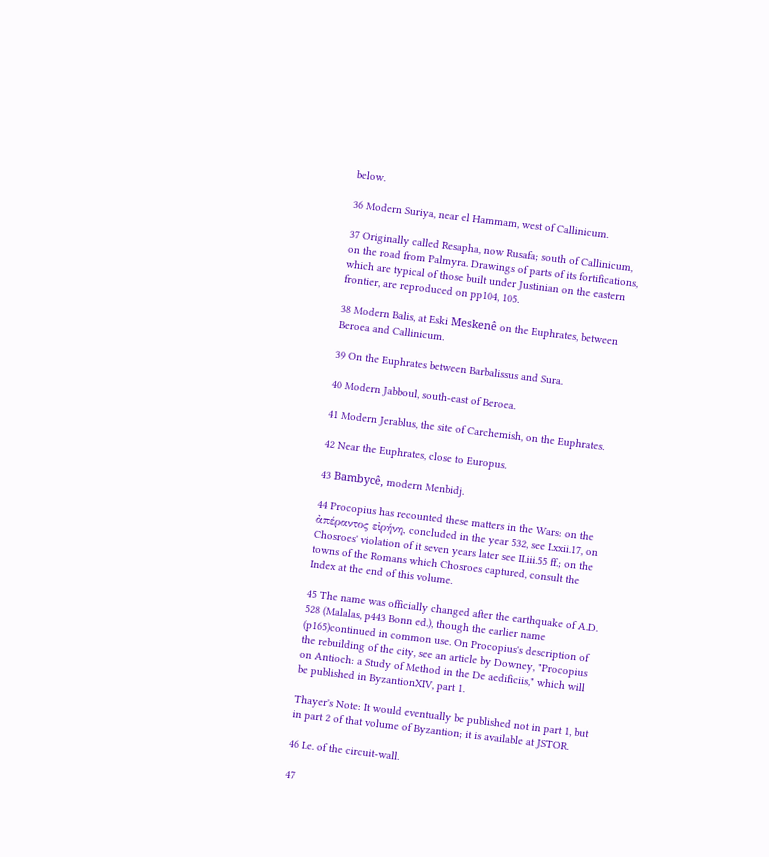below.

36 Modern Suriya, near el Hammam, west of Callinicum.

37 Originally called Resapha, now Rusafa; south of Callinicum, on the road from Palmyra. Drawings of parts of its fortifications, which are typical of those built under Justinian on the eastern frontier, are reproduced on pp104, 105.

38 Modern Balis, at Eski Meskenê on the Euphrates, between Beroea and Callinicum.

39 On the Euphrates between Barbalissus and Sura.

40 Modern Jabboul, south-east of Beroea.

41 Modern Jerablus, the site of Carchemish, on the Euphrates.

42 Near the Euphrates, close to Europus.

43 Bambycê, modern Menbidj.

44 Procopius has recounted these matters in the Wars: on the ἀπέραντος εἰρήνη, concluded in the year 532, see I.xxii.17, on Chosroes' violation of it seven years later see II.iii.55 ff.; on the towns of the Romans which Chosroes captured, consult the Index at the end of this volume.

45 The name was officially changed after the earthquake of A.D. 528 (Malalas, p443 Bonn ed.), though the earlier name (p165)continued in common use. On Procopius's description of the rebuilding of the city, see an article by Downey, "Procopius on Antioch: a Study of Method in the De aedificiis," which will be published in ByzantionXIV, part 1.

Thayer's Note: It would eventually be published not in part 1, but in part 2 of that volume of Byzantion; it is available at JSTOR.

46 I.e. of the circuit-wall.

47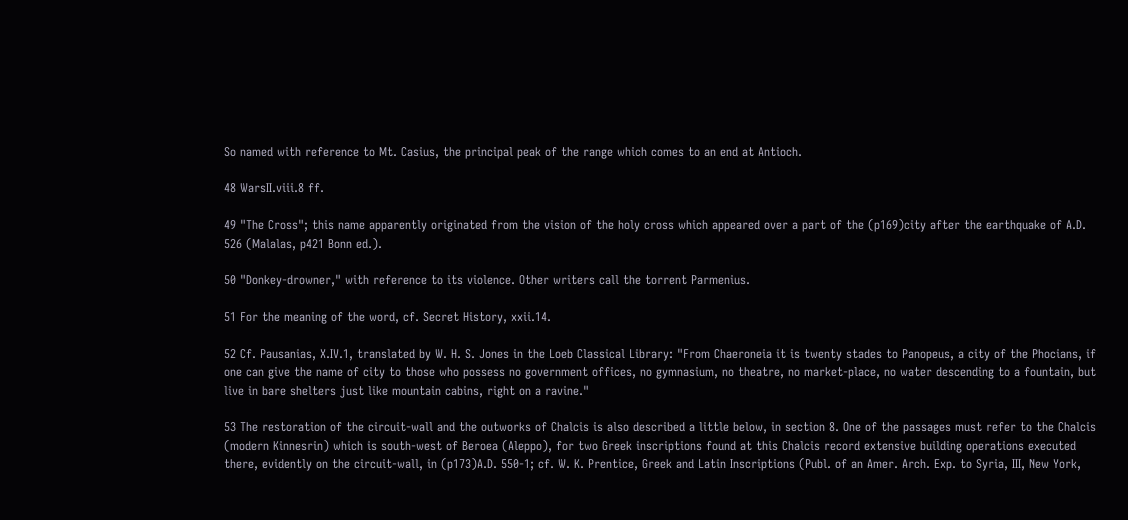So named with reference to Mt. Casius, the principal peak of the range which comes to an end at Antioch.

48 WarsII.viii.8 ff.

49 "The Cross"; this name apparently originated from the vision of the holy cross which appeared over a part of the (p169)city after the earthquake of A.D. 526 (Malalas, p421 Bonn ed.).

50 "Donkey-drowner," with reference to its violence. Other writers call the torrent Parmenius.

51 For the meaning of the word, cf. Secret History, xxii.14.

52 Cf. Pausanias, X.IV.1, translated by W. H. S. Jones in the Loeb Classical Library: "From Chaeroneia it is twenty stades to Panopeus, a city of the Phocians, if one can give the name of city to those who possess no government offices, no gymnasium, no theatre, no market-place, no water descending to a fountain, but live in bare shelters just like mountain cabins, right on a ravine."

53 The restoration of the circuit-wall and the outworks of Chalcis is also described a little below, in section 8. One of the passages must refer to the Chalcis (modern Kinnesrin) which is south-west of Beroea (Aleppo), for two Greek inscriptions found at this Chalcis record extensive building operations executed there, evidently on the circuit-wall, in (p173)A.D. 550‑1; cf. W. K. Prentice, Greek and Latin Inscriptions (Publ. of an Amer. Arch. Exp. to Syria, III, New York,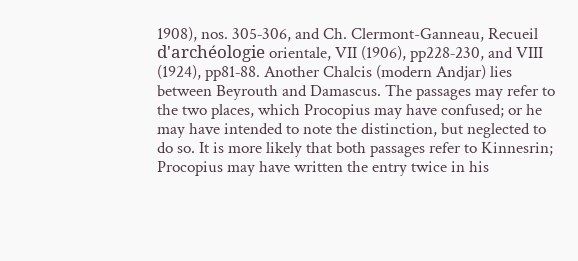1908), nos. 305‑306, and Ch. Clermont-Ganneau, Recueil d'archéologie orientale, VII (1906), pp228‑230, and VIII (1924), pp81‑88. Another Chalcis (modern Andjar) lies between Beyrouth and Damascus. The passages may refer to the two places, which Procopius may have confused; or he may have intended to note the distinction, but neglected to do so. It is more likely that both passages refer to Kinnesrin; Procopius may have written the entry twice in his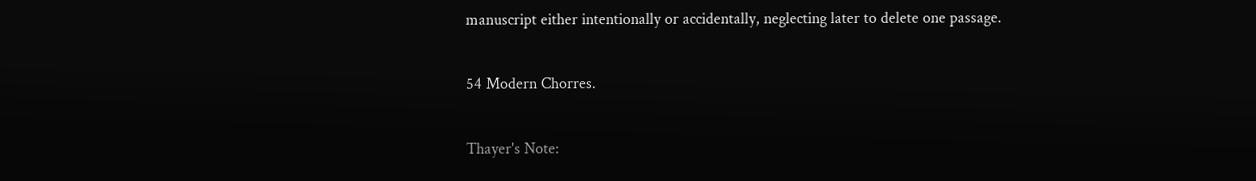manuscript either intentionally or accidentally, neglecting later to delete one passage.

54 Modern Chorres.

Thayer's Note: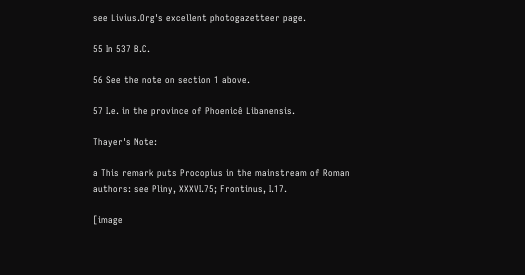see Livius.Org's excellent photogazetteer page.

55 In 537 B.C.

56 See the note on section 1 above.

57 I.e. in the province of Phoenicê Libanensis.

Thayer's Note:

a This remark puts Procopius in the mainstream of Roman authors: see Pliny, XXXVI.75; Frontinus, I.17.

[image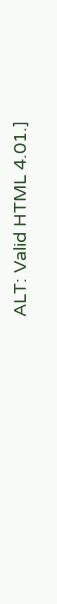ALT: Valid HTML 4.01.]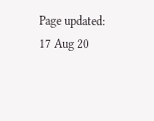Page updated: 17 Aug 20